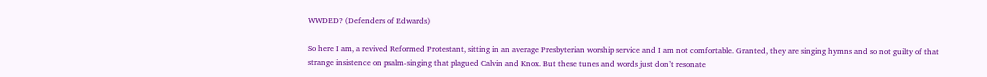WWDED? (Defenders of Edwards)

So here I am, a revived Reformed Protestant, sitting in an average Presbyterian worship service and I am not comfortable. Granted, they are singing hymns and so not guilty of that strange insistence on psalm-singing that plagued Calvin and Knox. But these tunes and words just don’t resonate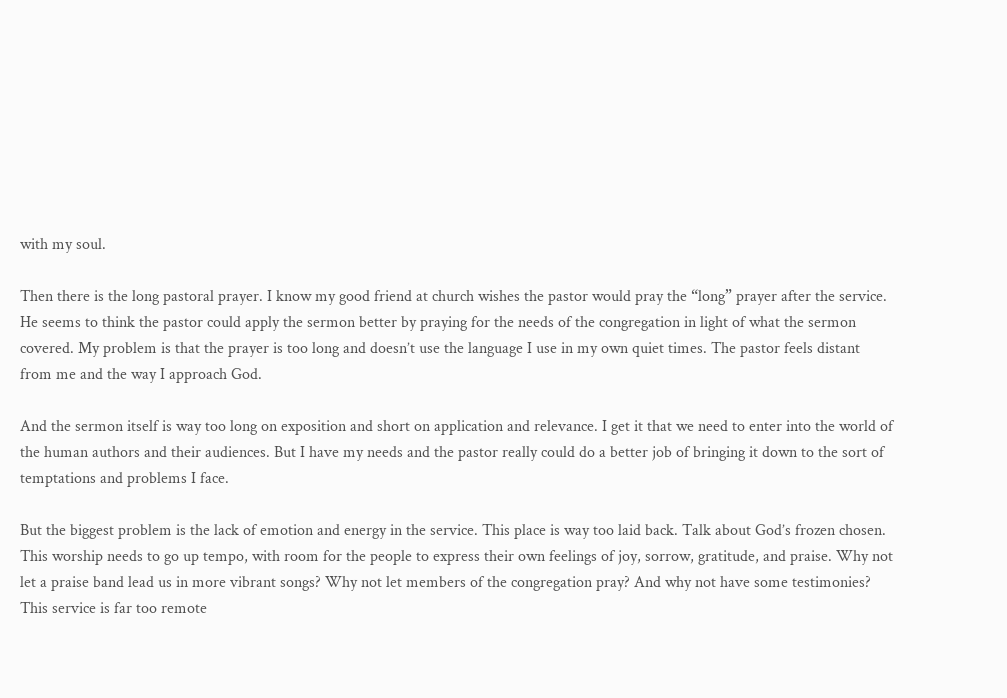with my soul.

Then there is the long pastoral prayer. I know my good friend at church wishes the pastor would pray the “long” prayer after the service. He seems to think the pastor could apply the sermon better by praying for the needs of the congregation in light of what the sermon covered. My problem is that the prayer is too long and doesn’t use the language I use in my own quiet times. The pastor feels distant from me and the way I approach God.

And the sermon itself is way too long on exposition and short on application and relevance. I get it that we need to enter into the world of the human authors and their audiences. But I have my needs and the pastor really could do a better job of bringing it down to the sort of temptations and problems I face.

But the biggest problem is the lack of emotion and energy in the service. This place is way too laid back. Talk about God’s frozen chosen. This worship needs to go up tempo, with room for the people to express their own feelings of joy, sorrow, gratitude, and praise. Why not let a praise band lead us in more vibrant songs? Why not let members of the congregation pray? And why not have some testimonies? This service is far too remote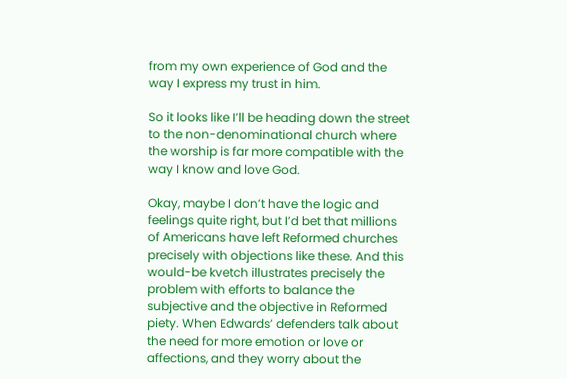from my own experience of God and the way I express my trust in him.

So it looks like I’ll be heading down the street to the non-denominational church where the worship is far more compatible with the way I know and love God.

Okay, maybe I don’t have the logic and feelings quite right, but I’d bet that millions of Americans have left Reformed churches precisely with objections like these. And this would-be kvetch illustrates precisely the problem with efforts to balance the subjective and the objective in Reformed piety. When Edwards’ defenders talk about the need for more emotion or love or affections, and they worry about the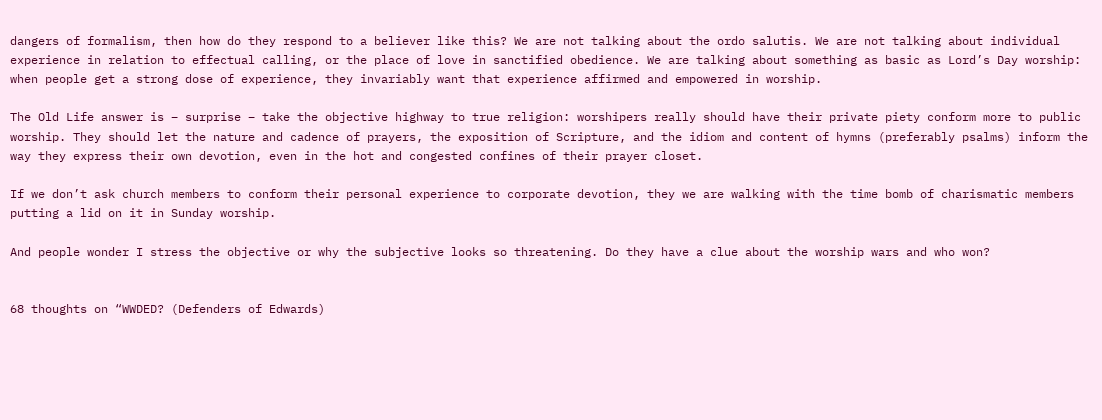dangers of formalism, then how do they respond to a believer like this? We are not talking about the ordo salutis. We are not talking about individual experience in relation to effectual calling, or the place of love in sanctified obedience. We are talking about something as basic as Lord’s Day worship: when people get a strong dose of experience, they invariably want that experience affirmed and empowered in worship.

The Old Life answer is – surprise – take the objective highway to true religion: worshipers really should have their private piety conform more to public worship. They should let the nature and cadence of prayers, the exposition of Scripture, and the idiom and content of hymns (preferably psalms) inform the way they express their own devotion, even in the hot and congested confines of their prayer closet.

If we don’t ask church members to conform their personal experience to corporate devotion, they we are walking with the time bomb of charismatic members putting a lid on it in Sunday worship.

And people wonder I stress the objective or why the subjective looks so threatening. Do they have a clue about the worship wars and who won?


68 thoughts on “WWDED? (Defenders of Edwards)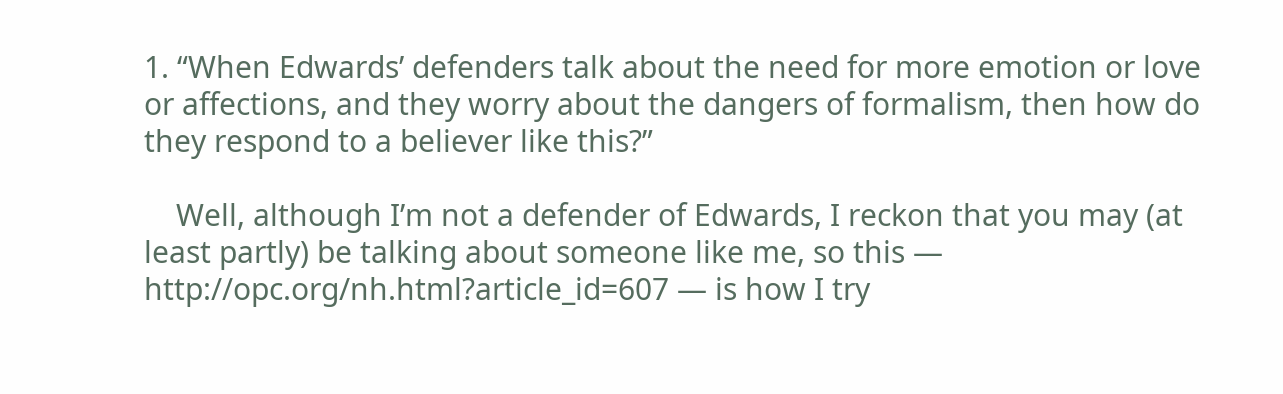1. “When Edwards’ defenders talk about the need for more emotion or love or affections, and they worry about the dangers of formalism, then how do they respond to a believer like this?”

    Well, although I’m not a defender of Edwards, I reckon that you may (at least partly) be talking about someone like me, so this — http://opc.org/nh.html?article_id=607 — is how I try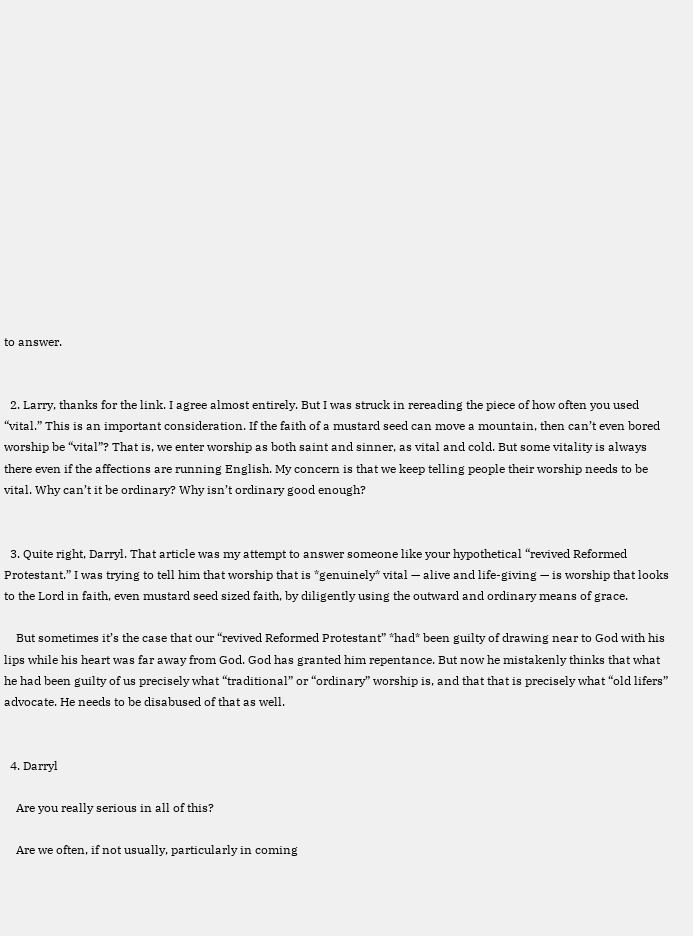to answer.


  2. Larry, thanks for the link. I agree almost entirely. But I was struck in rereading the piece of how often you used “vital.” This is an important consideration. If the faith of a mustard seed can move a mountain, then can’t even bored worship be “vital”? That is, we enter worship as both saint and sinner, as vital and cold. But some vitality is always there even if the affections are running English. My concern is that we keep telling people their worship needs to be vital. Why can’t it be ordinary? Why isn’t ordinary good enough?


  3. Quite right, Darryl. That article was my attempt to answer someone like your hypothetical “revived Reformed Protestant.” I was trying to tell him that worship that is *genuinely* vital — alive and life-giving — is worship that looks to the Lord in faith, even mustard seed sized faith, by diligently using the outward and ordinary means of grace.

    But sometimes it’s the case that our “revived Reformed Protestant” *had* been guilty of drawing near to God with his lips while his heart was far away from God. God has granted him repentance. But now he mistakenly thinks that what he had been guilty of us precisely what “traditional” or “ordinary” worship is, and that that is precisely what “old lifers” advocate. He needs to be disabused of that as well.


  4. Darryl

    Are you really serious in all of this?

    Are we often, if not usually, particularly in coming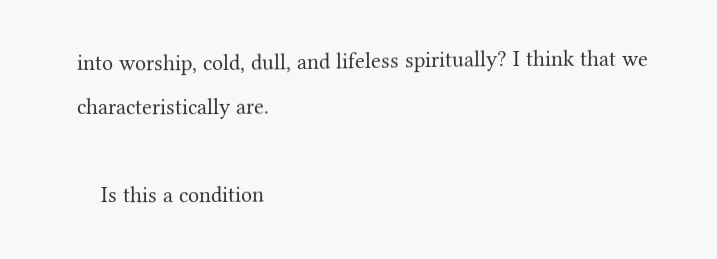into worship, cold, dull, and lifeless spiritually? I think that we characteristically are.

    Is this a condition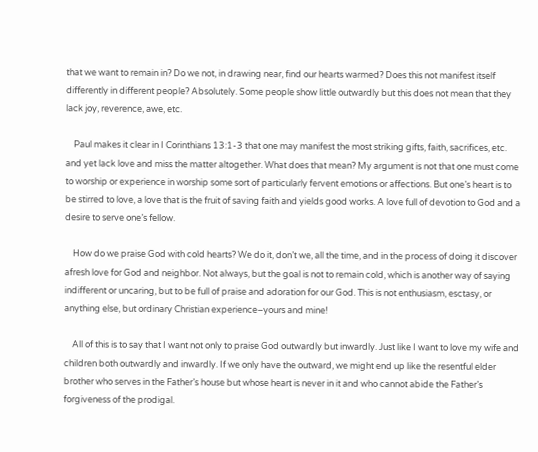that we want to remain in? Do we not, in drawing near, find our hearts warmed? Does this not manifest itself differently in different people? Absolutely. Some people show little outwardly but this does not mean that they lack joy, reverence, awe, etc.

    Paul makes it clear in I Corinthians 13:1-3 that one may manifest the most striking gifts, faith, sacrifices, etc. and yet lack love and miss the matter altogether. What does that mean? My argument is not that one must come to worship or experience in worship some sort of particularly fervent emotions or affections. But one’s heart is to be stirred to love, a love that is the fruit of saving faith and yields good works. A love full of devotion to God and a desire to serve one’s fellow.

    How do we praise God with cold hearts? We do it, don’t we, all the time, and in the process of doing it discover afresh love for God and neighbor. Not always, but the goal is not to remain cold, which is another way of saying indifferent or uncaring, but to be full of praise and adoration for our God. This is not enthusiasm, esctasy, or anything else, but ordinary Christian experience–yours and mine!

    All of this is to say that I want not only to praise God outwardly but inwardly. Just like I want to love my wife and children both outwardly and inwardly. If we only have the outward, we might end up like the resentful elder brother who serves in the Father’s house but whose heart is never in it and who cannot abide the Father’s forgiveness of the prodigal.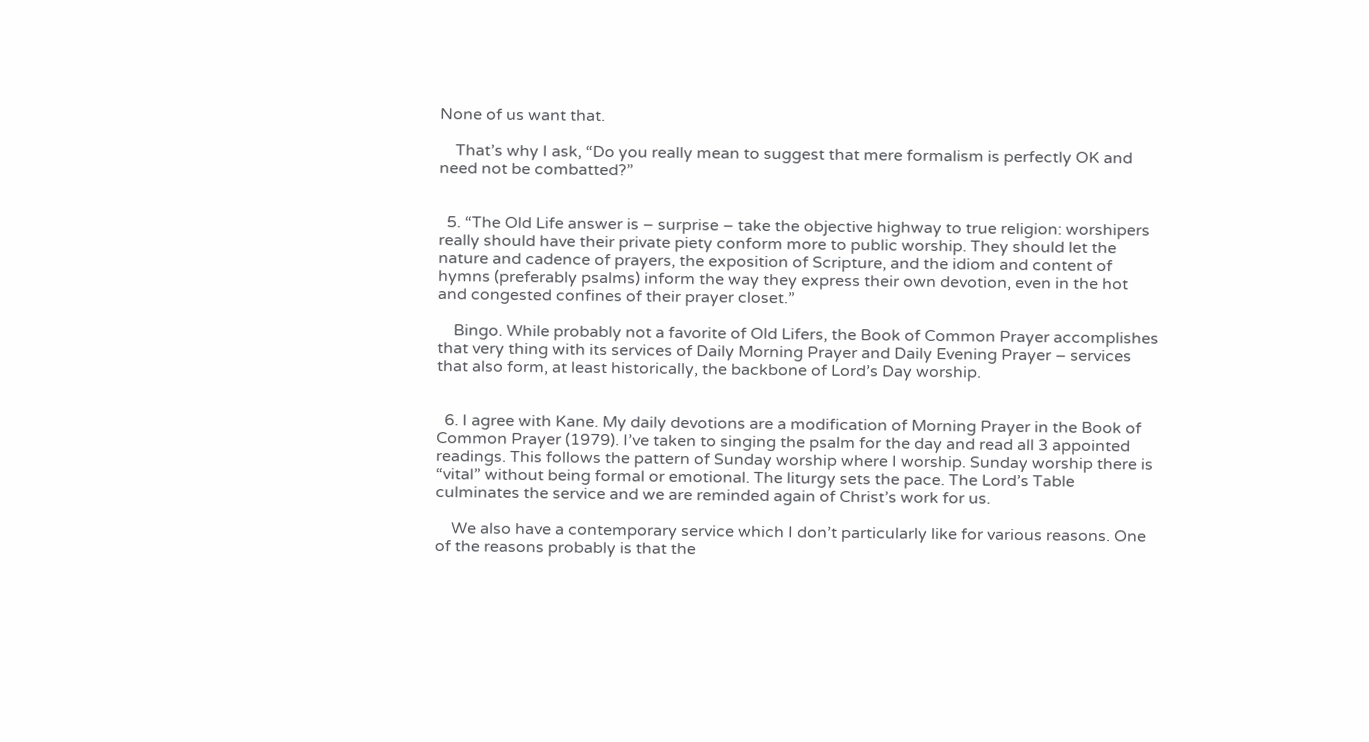None of us want that.

    That’s why I ask, “Do you really mean to suggest that mere formalism is perfectly OK and need not be combatted?”


  5. “The Old Life answer is – surprise – take the objective highway to true religion: worshipers really should have their private piety conform more to public worship. They should let the nature and cadence of prayers, the exposition of Scripture, and the idiom and content of hymns (preferably psalms) inform the way they express their own devotion, even in the hot and congested confines of their prayer closet.”

    Bingo. While probably not a favorite of Old Lifers, the Book of Common Prayer accomplishes that very thing with its services of Daily Morning Prayer and Daily Evening Prayer – services that also form, at least historically, the backbone of Lord’s Day worship.


  6. I agree with Kane. My daily devotions are a modification of Morning Prayer in the Book of Common Prayer (1979). I’ve taken to singing the psalm for the day and read all 3 appointed readings. This follows the pattern of Sunday worship where I worship. Sunday worship there is “vital” without being formal or emotional. The liturgy sets the pace. The Lord’s Table culminates the service and we are reminded again of Christ’s work for us.

    We also have a contemporary service which I don’t particularly like for various reasons. One of the reasons probably is that the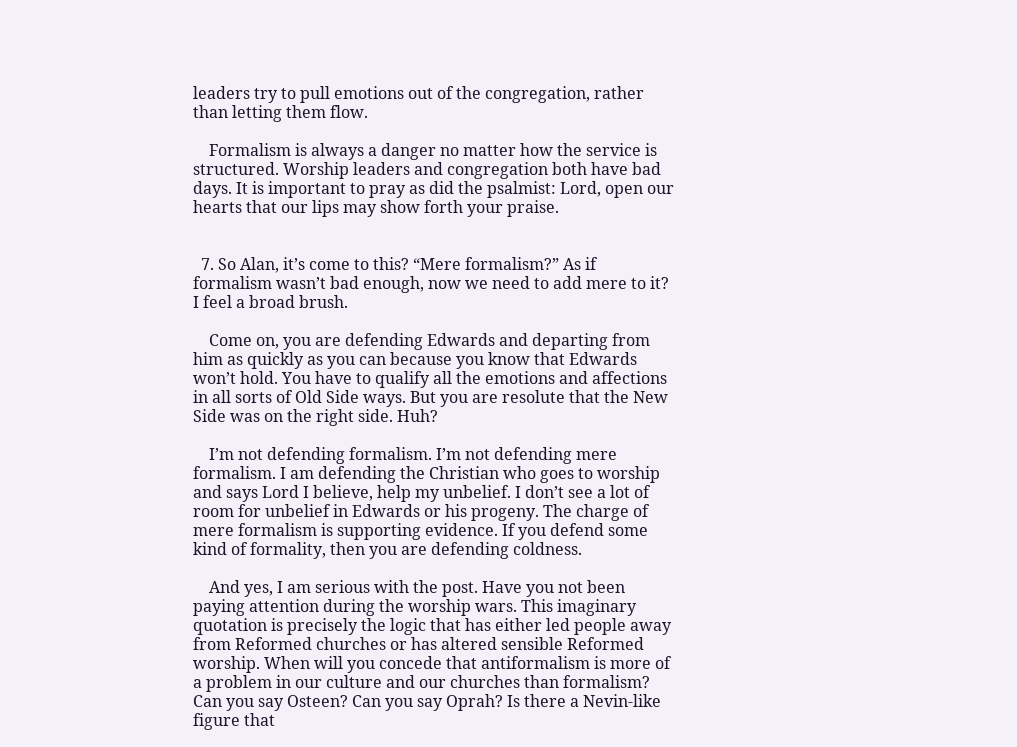leaders try to pull emotions out of the congregation, rather than letting them flow.

    Formalism is always a danger no matter how the service is structured. Worship leaders and congregation both have bad days. It is important to pray as did the psalmist: Lord, open our hearts that our lips may show forth your praise.


  7. So Alan, it’s come to this? “Mere formalism?” As if formalism wasn’t bad enough, now we need to add mere to it? I feel a broad brush.

    Come on, you are defending Edwards and departing from him as quickly as you can because you know that Edwards won’t hold. You have to qualify all the emotions and affections in all sorts of Old Side ways. But you are resolute that the New Side was on the right side. Huh?

    I’m not defending formalism. I’m not defending mere formalism. I am defending the Christian who goes to worship and says Lord I believe, help my unbelief. I don’t see a lot of room for unbelief in Edwards or his progeny. The charge of mere formalism is supporting evidence. If you defend some kind of formality, then you are defending coldness.

    And yes, I am serious with the post. Have you not been paying attention during the worship wars. This imaginary quotation is precisely the logic that has either led people away from Reformed churches or has altered sensible Reformed worship. When will you concede that antiformalism is more of a problem in our culture and our churches than formalism? Can you say Osteen? Can you say Oprah? Is there a Nevin-like figure that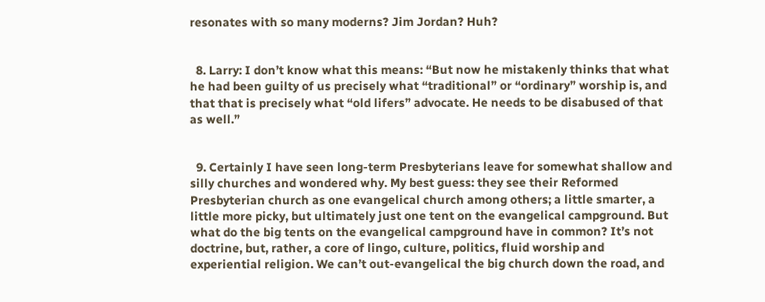resonates with so many moderns? Jim Jordan? Huh?


  8. Larry: I don’t know what this means: “But now he mistakenly thinks that what he had been guilty of us precisely what “traditional” or “ordinary” worship is, and that that is precisely what “old lifers” advocate. He needs to be disabused of that as well.”


  9. Certainly I have seen long-term Presbyterians leave for somewhat shallow and silly churches and wondered why. My best guess: they see their Reformed Presbyterian church as one evangelical church among others; a little smarter, a little more picky, but ultimately just one tent on the evangelical campground. But what do the big tents on the evangelical campground have in common? It’s not doctrine, but, rather, a core of lingo, culture, politics, fluid worship and experiential religion. We can’t out-evangelical the big church down the road, and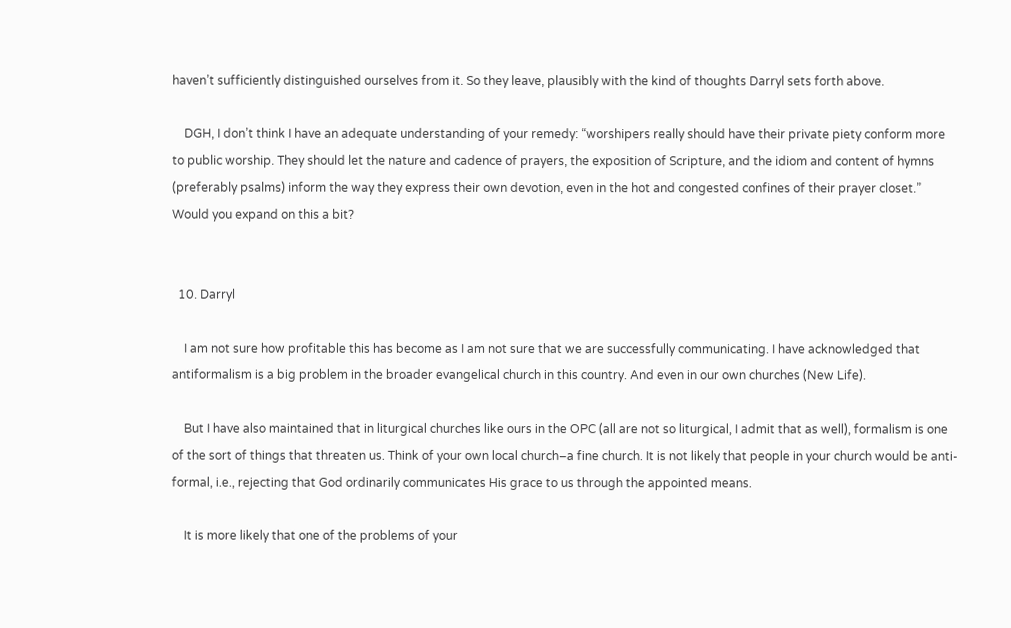haven’t sufficiently distinguished ourselves from it. So they leave, plausibly with the kind of thoughts Darryl sets forth above.

    DGH, I don’t think I have an adequate understanding of your remedy: “worshipers really should have their private piety conform more to public worship. They should let the nature and cadence of prayers, the exposition of Scripture, and the idiom and content of hymns (preferably psalms) inform the way they express their own devotion, even in the hot and congested confines of their prayer closet.” Would you expand on this a bit?


  10. Darryl

    I am not sure how profitable this has become as I am not sure that we are successfully communicating. I have acknowledged that antiformalism is a big problem in the broader evangelical church in this country. And even in our own churches (New Life).

    But I have also maintained that in liturgical churches like ours in the OPC (all are not so liturgical, I admit that as well), formalism is one of the sort of things that threaten us. Think of your own local church–a fine church. It is not likely that people in your church would be anti-formal, i.e., rejecting that God ordinarily communicates His grace to us through the appointed means.

    It is more likely that one of the problems of your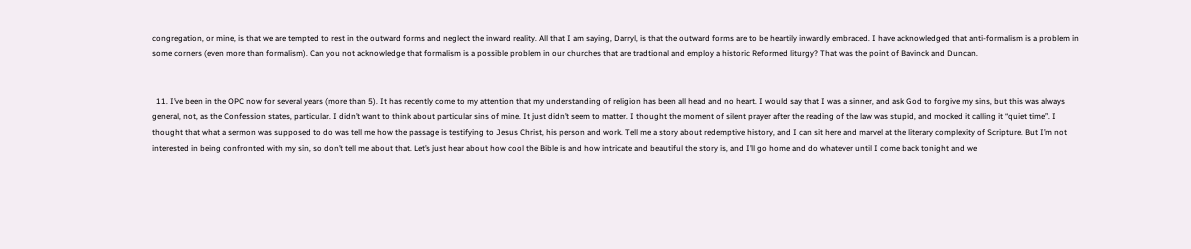congregation, or mine, is that we are tempted to rest in the outward forms and neglect the inward reality. All that I am saying, Darryl, is that the outward forms are to be heartily inwardly embraced. I have acknowledged that anti-formalism is a problem in some corners (even more than formalism). Can you not acknowledge that formalism is a possible problem in our churches that are tradtional and employ a historic Reformed liturgy? That was the point of Bavinck and Duncan.


  11. I’ve been in the OPC now for several years (more than 5). It has recently come to my attention that my understanding of religion has been all head and no heart. I would say that I was a sinner, and ask God to forgive my sins, but this was always general, not, as the Confession states, particular. I didn’t want to think about particular sins of mine. It just didn’t seem to matter. I thought the moment of silent prayer after the reading of the law was stupid, and mocked it calling it “quiet time”. I thought that what a sermon was supposed to do was tell me how the passage is testifying to Jesus Christ, his person and work. Tell me a story about redemptive history, and I can sit here and marvel at the literary complexity of Scripture. But I’m not interested in being confronted with my sin, so don’t tell me about that. Let’s just hear about how cool the Bible is and how intricate and beautiful the story is, and I’ll go home and do whatever until I come back tonight and we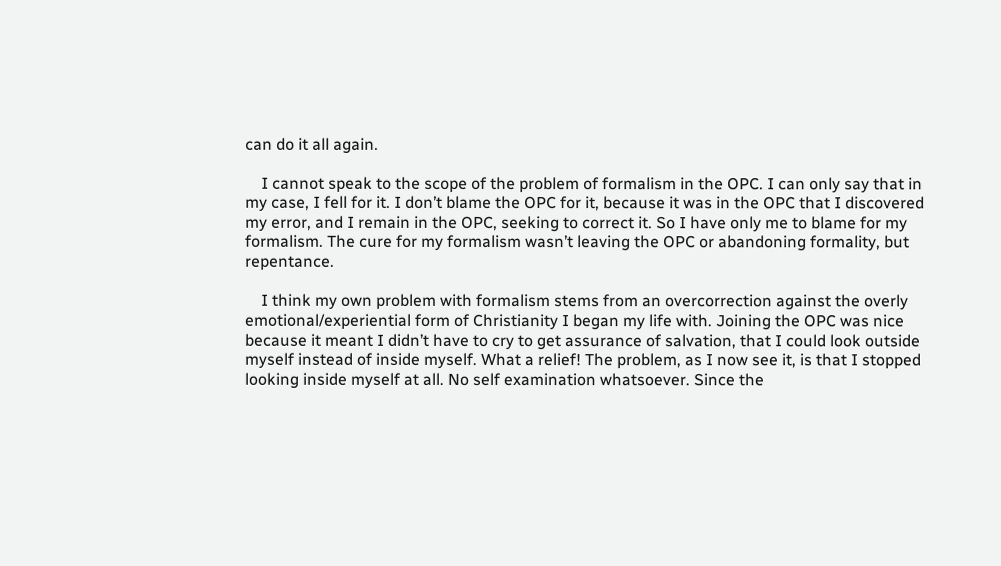can do it all again.

    I cannot speak to the scope of the problem of formalism in the OPC. I can only say that in my case, I fell for it. I don’t blame the OPC for it, because it was in the OPC that I discovered my error, and I remain in the OPC, seeking to correct it. So I have only me to blame for my formalism. The cure for my formalism wasn’t leaving the OPC or abandoning formality, but repentance.

    I think my own problem with formalism stems from an overcorrection against the overly emotional/experiential form of Christianity I began my life with. Joining the OPC was nice because it meant I didn’t have to cry to get assurance of salvation, that I could look outside myself instead of inside myself. What a relief! The problem, as I now see it, is that I stopped looking inside myself at all. No self examination whatsoever. Since the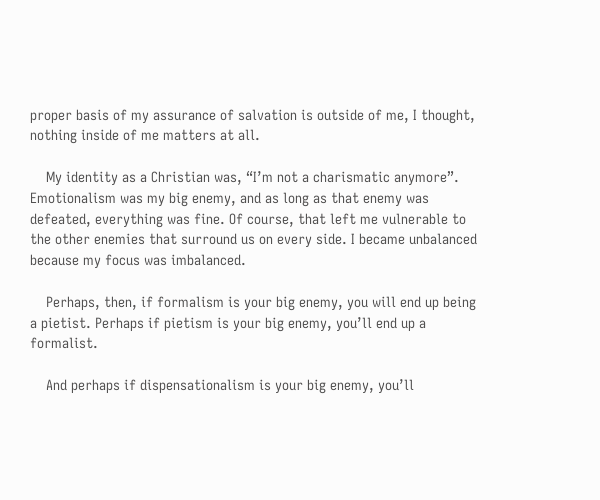proper basis of my assurance of salvation is outside of me, I thought, nothing inside of me matters at all.

    My identity as a Christian was, “I’m not a charismatic anymore”. Emotionalism was my big enemy, and as long as that enemy was defeated, everything was fine. Of course, that left me vulnerable to the other enemies that surround us on every side. I became unbalanced because my focus was imbalanced.

    Perhaps, then, if formalism is your big enemy, you will end up being a pietist. Perhaps if pietism is your big enemy, you’ll end up a formalist.

    And perhaps if dispensationalism is your big enemy, you’ll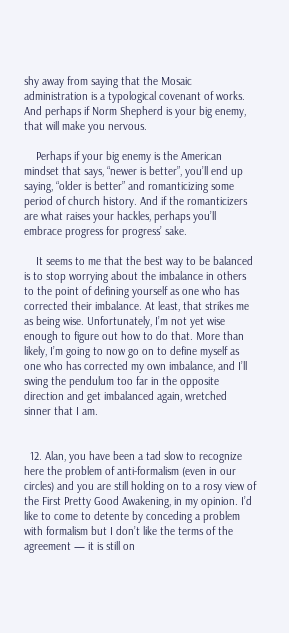shy away from saying that the Mosaic administration is a typological covenant of works. And perhaps if Norm Shepherd is your big enemy, that will make you nervous.

    Perhaps if your big enemy is the American mindset that says, “newer is better”, you’ll end up saying, “older is better” and romanticizing some period of church history. And if the romanticizers are what raises your hackles, perhaps you’ll embrace progress for progress’ sake.

    It seems to me that the best way to be balanced is to stop worrying about the imbalance in others to the point of defining yourself as one who has corrected their imbalance. At least, that strikes me as being wise. Unfortunately, I’m not yet wise enough to figure out how to do that. More than likely, I’m going to now go on to define myself as one who has corrected my own imbalance, and I’ll swing the pendulum too far in the opposite direction and get imbalanced again, wretched sinner that I am.


  12. Alan, you have been a tad slow to recognize here the problem of anti-formalism (even in our circles) and you are still holding on to a rosy view of the First Pretty Good Awakening, in my opinion. I’d like to come to detente by conceding a problem with formalism but I don’t like the terms of the agreement — it is still on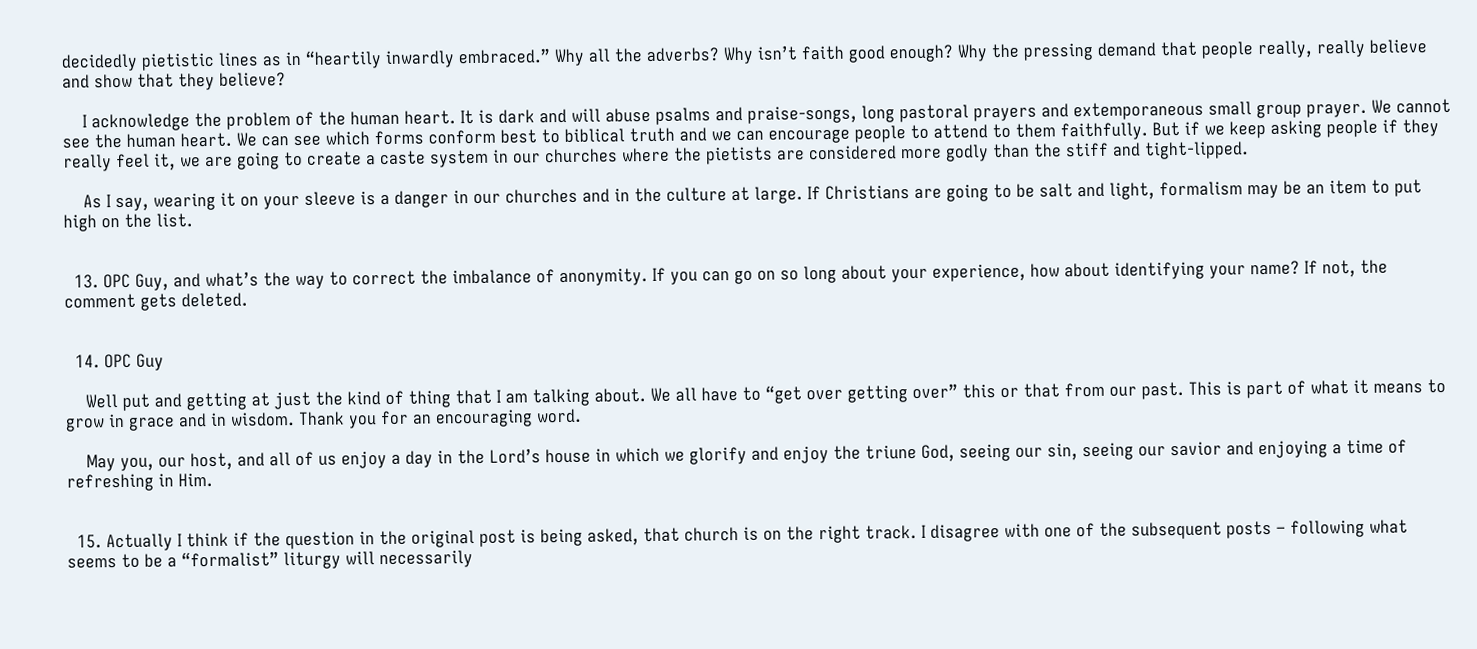decidedly pietistic lines as in “heartily inwardly embraced.” Why all the adverbs? Why isn’t faith good enough? Why the pressing demand that people really, really believe and show that they believe?

    I acknowledge the problem of the human heart. It is dark and will abuse psalms and praise-songs, long pastoral prayers and extemporaneous small group prayer. We cannot see the human heart. We can see which forms conform best to biblical truth and we can encourage people to attend to them faithfully. But if we keep asking people if they really feel it, we are going to create a caste system in our churches where the pietists are considered more godly than the stiff and tight-lipped.

    As I say, wearing it on your sleeve is a danger in our churches and in the culture at large. If Christians are going to be salt and light, formalism may be an item to put high on the list.


  13. OPC Guy, and what’s the way to correct the imbalance of anonymity. If you can go on so long about your experience, how about identifying your name? If not, the comment gets deleted.


  14. OPC Guy

    Well put and getting at just the kind of thing that I am talking about. We all have to “get over getting over” this or that from our past. This is part of what it means to grow in grace and in wisdom. Thank you for an encouraging word.

    May you, our host, and all of us enjoy a day in the Lord’s house in which we glorify and enjoy the triune God, seeing our sin, seeing our savior and enjoying a time of refreshing in Him.


  15. Actually I think if the question in the original post is being asked, that church is on the right track. I disagree with one of the subsequent posts – following what seems to be a “formalist” liturgy will necessarily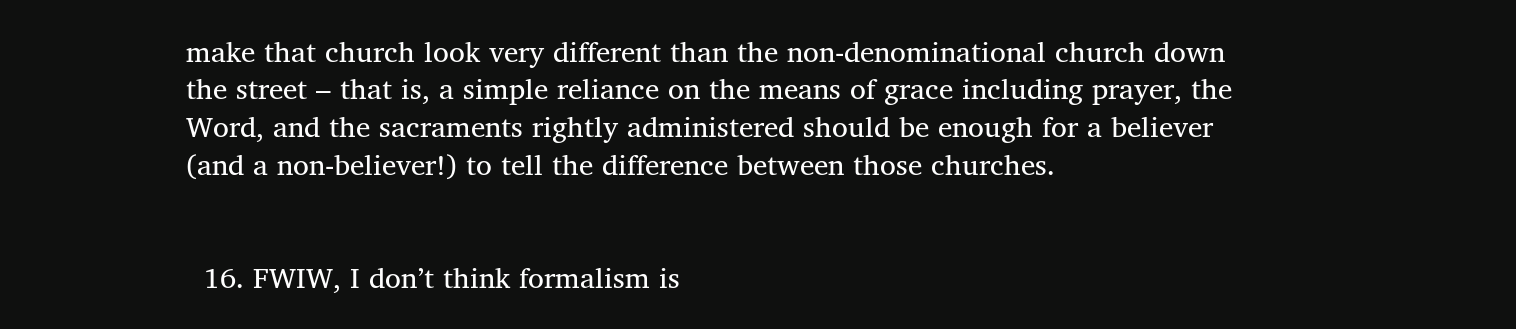make that church look very different than the non-denominational church down the street – that is, a simple reliance on the means of grace including prayer, the Word, and the sacraments rightly administered should be enough for a believer (and a non-believer!) to tell the difference between those churches.


  16. FWIW, I don’t think formalism is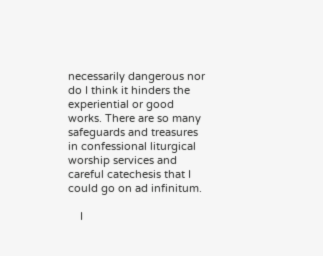necessarily dangerous nor do I think it hinders the experiential or good works. There are so many safeguards and treasures in confessional liturgical worship services and careful catechesis that I could go on ad infinitum.

    I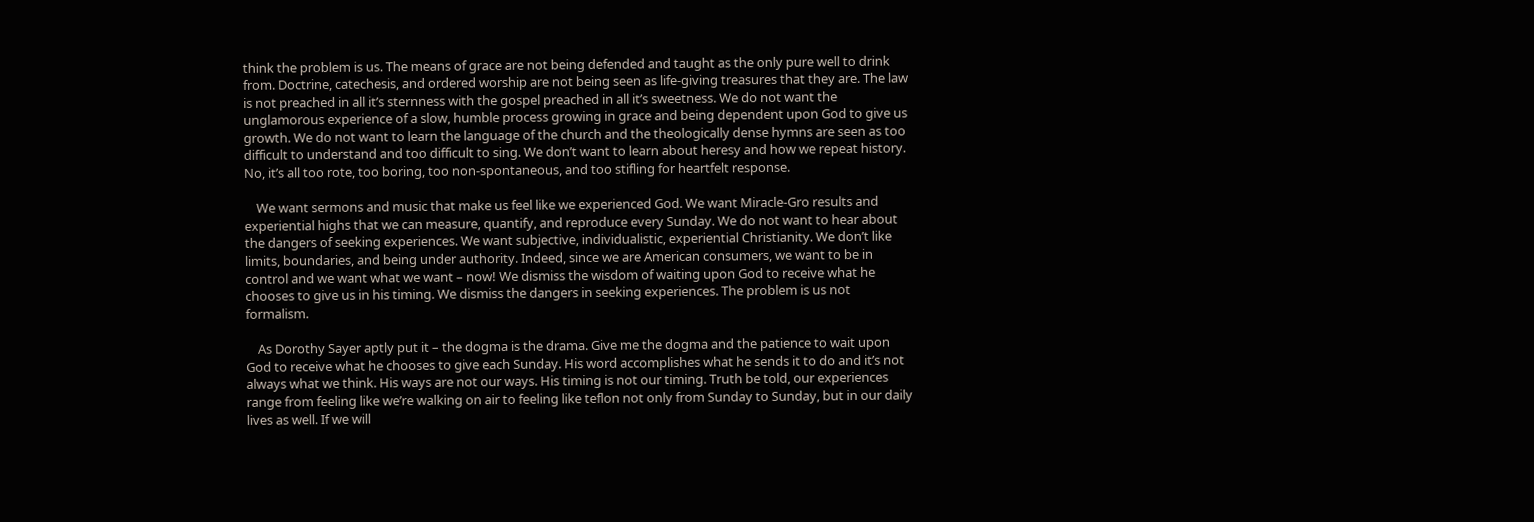think the problem is us. The means of grace are not being defended and taught as the only pure well to drink from. Doctrine, catechesis, and ordered worship are not being seen as life-giving treasures that they are. The law is not preached in all it’s sternness with the gospel preached in all it’s sweetness. We do not want the unglamorous experience of a slow, humble process growing in grace and being dependent upon God to give us growth. We do not want to learn the language of the church and the theologically dense hymns are seen as too difficult to understand and too difficult to sing. We don’t want to learn about heresy and how we repeat history. No, it’s all too rote, too boring, too non-spontaneous, and too stifling for heartfelt response.

    We want sermons and music that make us feel like we experienced God. We want Miracle-Gro results and experiential highs that we can measure, quantify, and reproduce every Sunday. We do not want to hear about the dangers of seeking experiences. We want subjective, individualistic, experiential Christianity. We don’t like limits, boundaries, and being under authority. Indeed, since we are American consumers, we want to be in control and we want what we want – now! We dismiss the wisdom of waiting upon God to receive what he chooses to give us in his timing. We dismiss the dangers in seeking experiences. The problem is us not formalism.

    As Dorothy Sayer aptly put it – the dogma is the drama. Give me the dogma and the patience to wait upon God to receive what he chooses to give each Sunday. His word accomplishes what he sends it to do and it’s not always what we think. His ways are not our ways. His timing is not our timing. Truth be told, our experiences range from feeling like we’re walking on air to feeling like teflon not only from Sunday to Sunday, but in our daily lives as well. If we will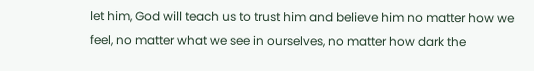let him, God will teach us to trust him and believe him no matter how we feel, no matter what we see in ourselves, no matter how dark the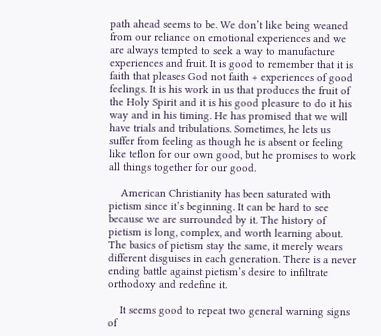path ahead seems to be. We don’t like being weaned from our reliance on emotional experiences and we are always tempted to seek a way to manufacture experiences and fruit. It is good to remember that it is faith that pleases God not faith + experiences of good feelings. It is his work in us that produces the fruit of the Holy Spirit and it is his good pleasure to do it his way and in his timing. He has promised that we will have trials and tribulations. Sometimes, he lets us suffer from feeling as though he is absent or feeling like teflon for our own good, but he promises to work all things together for our good.

    American Christianity has been saturated with pietism since it’s beginning. It can be hard to see because we are surrounded by it. The history of pietism is long, complex, and worth learning about. The basics of pietism stay the same, it merely wears different disguises in each generation. There is a never ending battle against pietism’s desire to infiltrate orthodoxy and redefine it.

    It seems good to repeat two general warning signs of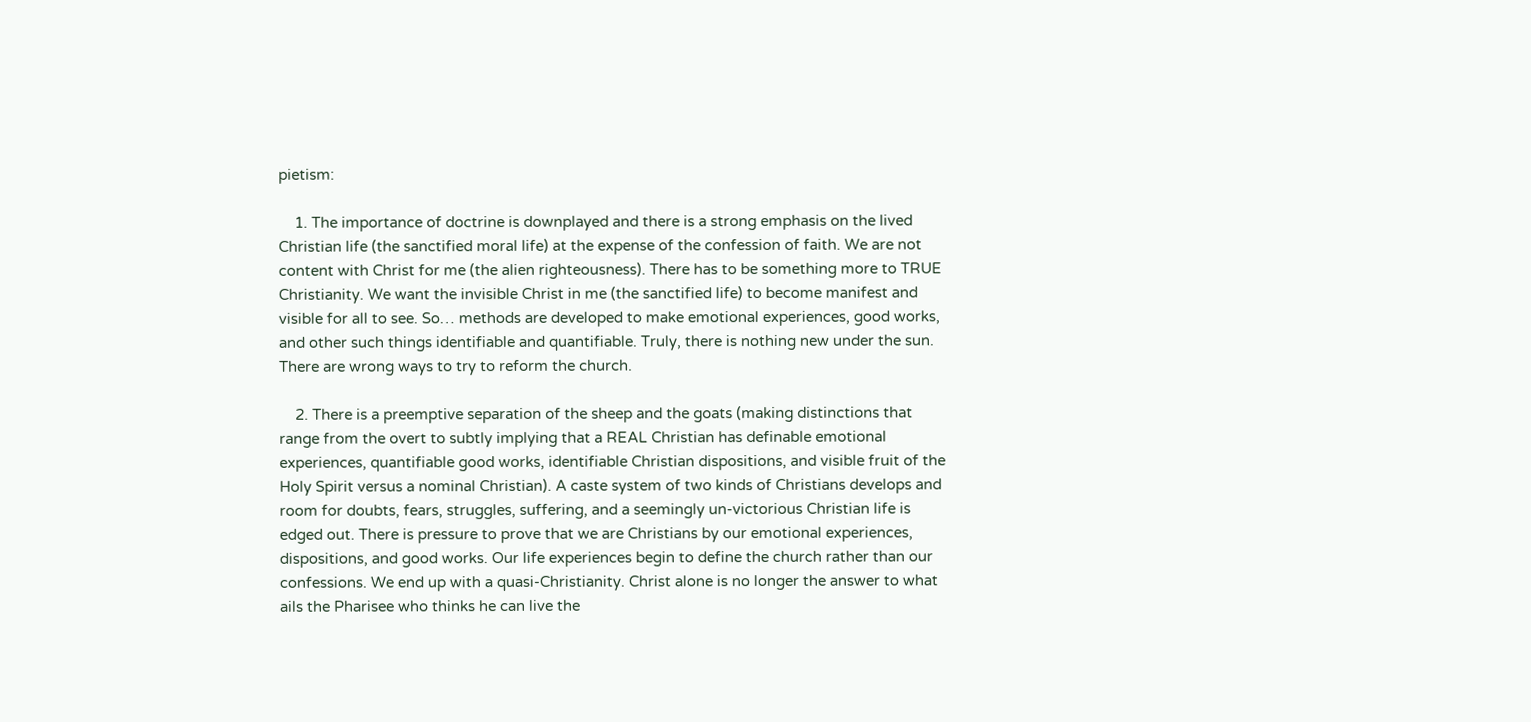pietism:

    1. The importance of doctrine is downplayed and there is a strong emphasis on the lived Christian life (the sanctified moral life) at the expense of the confession of faith. We are not content with Christ for me (the alien righteousness). There has to be something more to TRUE Christianity. We want the invisible Christ in me (the sanctified life) to become manifest and visible for all to see. So… methods are developed to make emotional experiences, good works, and other such things identifiable and quantifiable. Truly, there is nothing new under the sun. There are wrong ways to try to reform the church.

    2. There is a preemptive separation of the sheep and the goats (making distinctions that range from the overt to subtly implying that a REAL Christian has definable emotional experiences, quantifiable good works, identifiable Christian dispositions, and visible fruit of the Holy Spirit versus a nominal Christian). A caste system of two kinds of Christians develops and room for doubts, fears, struggles, suffering, and a seemingly un-victorious Christian life is edged out. There is pressure to prove that we are Christians by our emotional experiences, dispositions, and good works. Our life experiences begin to define the church rather than our confessions. We end up with a quasi-Christianity. Christ alone is no longer the answer to what ails the Pharisee who thinks he can live the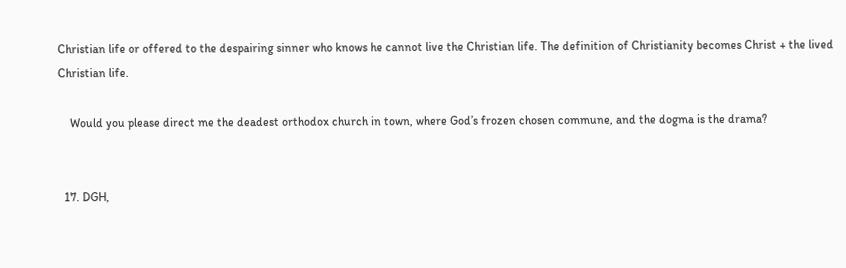Christian life or offered to the despairing sinner who knows he cannot live the Christian life. The definition of Christianity becomes Christ + the lived Christian life.

    Would you please direct me the deadest orthodox church in town, where God’s frozen chosen commune, and the dogma is the drama?


  17. DGH,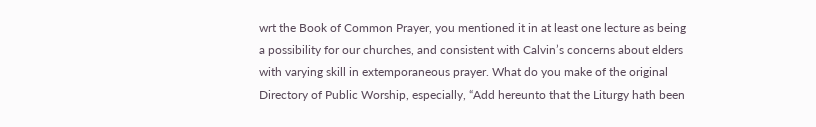wrt the Book of Common Prayer, you mentioned it in at least one lecture as being a possibility for our churches, and consistent with Calvin’s concerns about elders with varying skill in extemporaneous prayer. What do you make of the original Directory of Public Worship, especially, “Add hereunto that the Liturgy hath been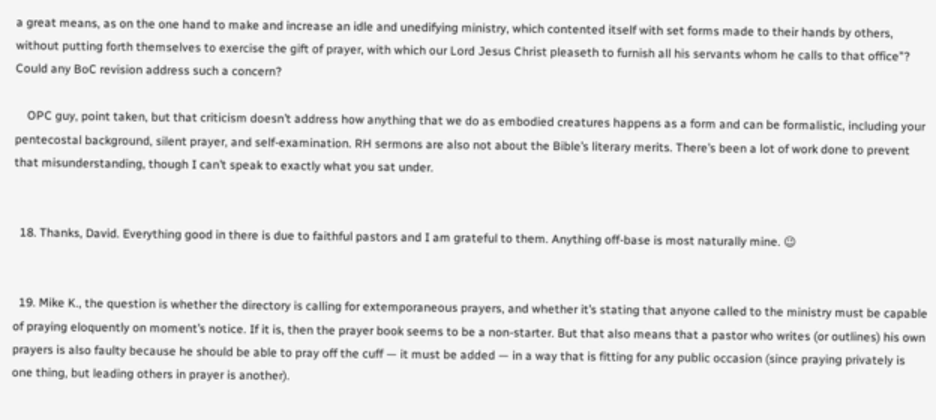a great means, as on the one hand to make and increase an idle and unedifying ministry, which contented itself with set forms made to their hands by others, without putting forth themselves to exercise the gift of prayer, with which our Lord Jesus Christ pleaseth to furnish all his servants whom he calls to that office”? Could any BoC revision address such a concern?

    OPC guy, point taken, but that criticism doesn’t address how anything that we do as embodied creatures happens as a form and can be formalistic, including your pentecostal background, silent prayer, and self-examination. RH sermons are also not about the Bible’s literary merits. There’s been a lot of work done to prevent that misunderstanding, though I can’t speak to exactly what you sat under.


  18. Thanks, David. Everything good in there is due to faithful pastors and I am grateful to them. Anything off-base is most naturally mine. 😉


  19. Mike K., the question is whether the directory is calling for extemporaneous prayers, and whether it’s stating that anyone called to the ministry must be capable of praying eloquently on moment’s notice. If it is, then the prayer book seems to be a non-starter. But that also means that a pastor who writes (or outlines) his own prayers is also faulty because he should be able to pray off the cuff — it must be added — in a way that is fitting for any public occasion (since praying privately is one thing, but leading others in prayer is another).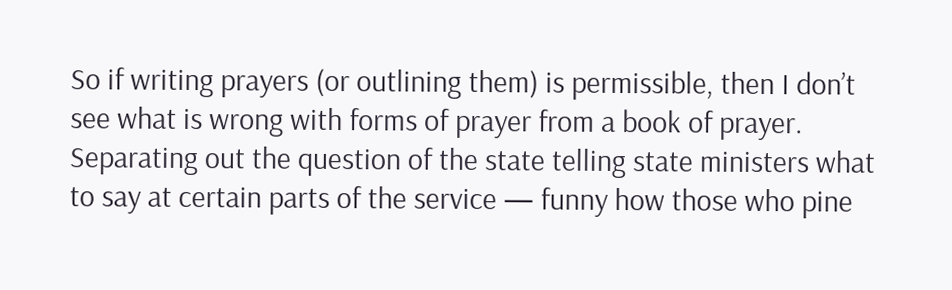So if writing prayers (or outlining them) is permissible, then I don’t see what is wrong with forms of prayer from a book of prayer. Separating out the question of the state telling state ministers what to say at certain parts of the service — funny how those who pine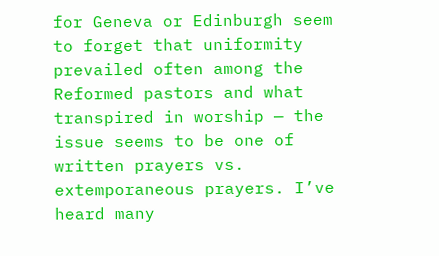for Geneva or Edinburgh seem to forget that uniformity prevailed often among the Reformed pastors and what transpired in worship — the issue seems to be one of written prayers vs. extemporaneous prayers. I’ve heard many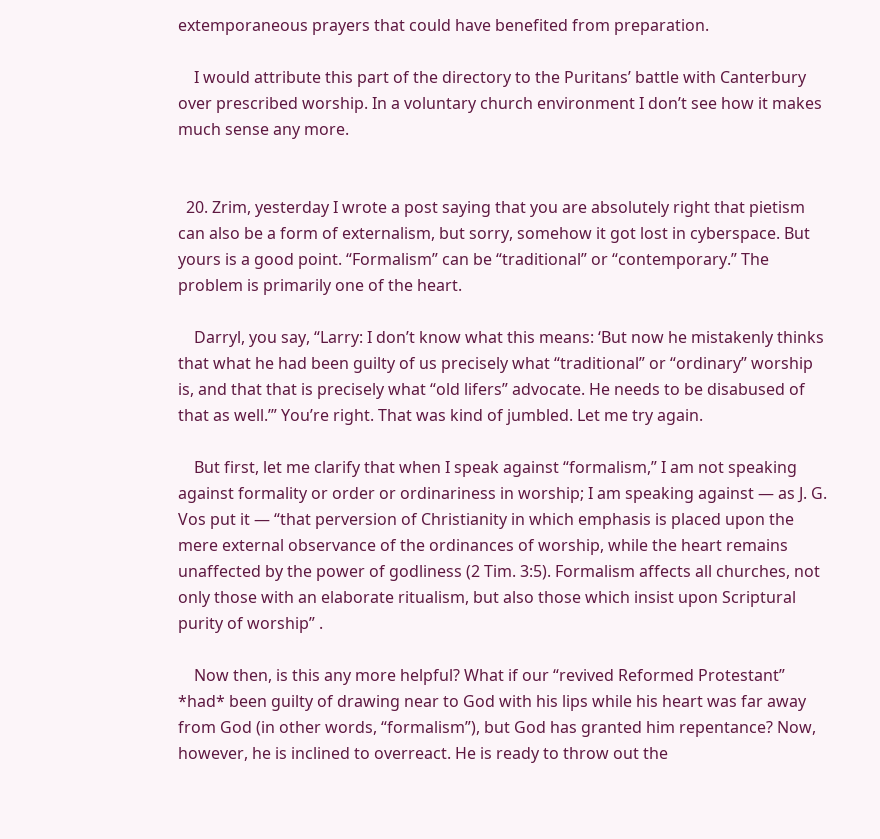extemporaneous prayers that could have benefited from preparation.

    I would attribute this part of the directory to the Puritans’ battle with Canterbury over prescribed worship. In a voluntary church environment I don’t see how it makes much sense any more.


  20. Zrim, yesterday I wrote a post saying that you are absolutely right that pietism can also be a form of externalism, but sorry, somehow it got lost in cyberspace. But yours is a good point. “Formalism” can be “traditional” or “contemporary.” The problem is primarily one of the heart.

    Darryl, you say, “Larry: I don’t know what this means: ‘But now he mistakenly thinks that what he had been guilty of us precisely what “traditional” or “ordinary” worship is, and that that is precisely what “old lifers” advocate. He needs to be disabused of that as well.’” You’re right. That was kind of jumbled. Let me try again.

    But first, let me clarify that when I speak against “formalism,” I am not speaking against formality or order or ordinariness in worship; I am speaking against — as J. G. Vos put it — “that perversion of Christianity in which emphasis is placed upon the mere external observance of the ordinances of worship, while the heart remains unaffected by the power of godliness (2 Tim. 3:5). Formalism affects all churches, not only those with an elaborate ritualism, but also those which insist upon Scriptural purity of worship” .

    Now then, is this any more helpful? What if our “revived Reformed Protestant” *had* been guilty of drawing near to God with his lips while his heart was far away from God (in other words, “formalism”), but God has granted him repentance? Now, however, he is inclined to overreact. He is ready to throw out the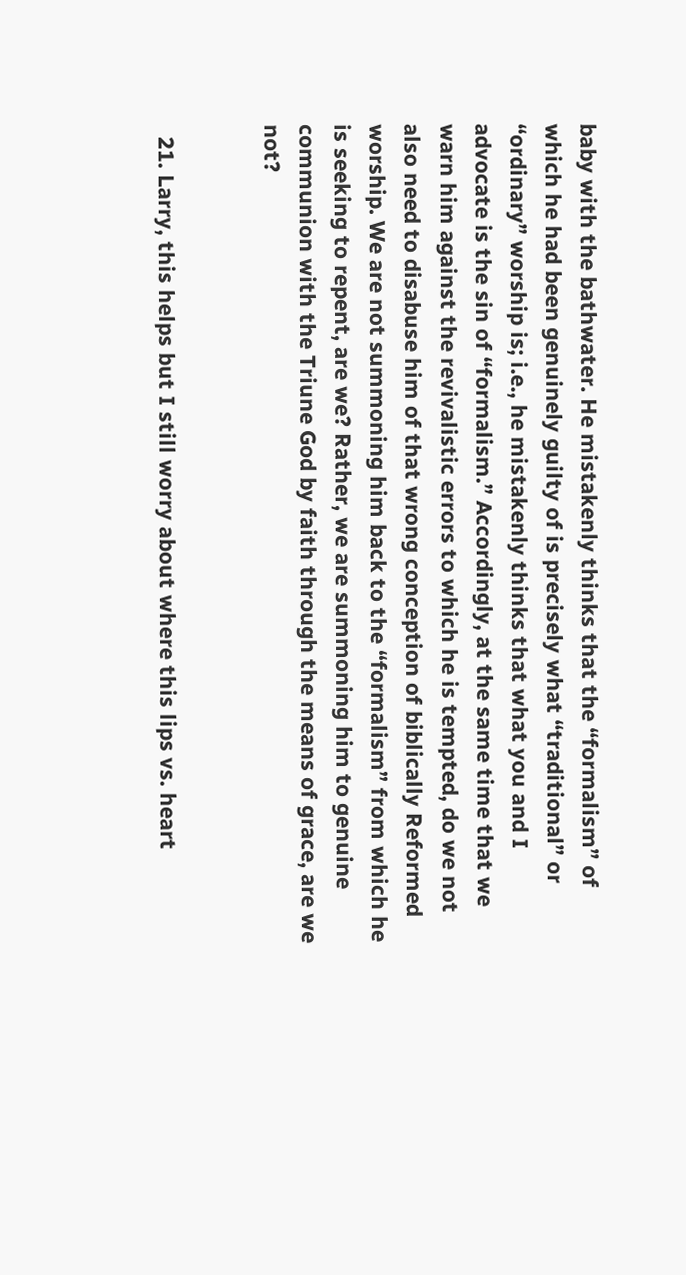baby with the bathwater. He mistakenly thinks that the “formalism” of which he had been genuinely guilty of is precisely what “traditional” or “ordinary” worship is; i.e., he mistakenly thinks that what you and I advocate is the sin of “formalism.” Accordingly, at the same time that we warn him against the revivalistic errors to which he is tempted, do we not also need to disabuse him of that wrong conception of biblically Reformed worship. We are not summoning him back to the “formalism” from which he is seeking to repent, are we? Rather, we are summoning him to genuine communion with the Triune God by faith through the means of grace, are we not?


  21. Larry, this helps but I still worry about where this lips vs. heart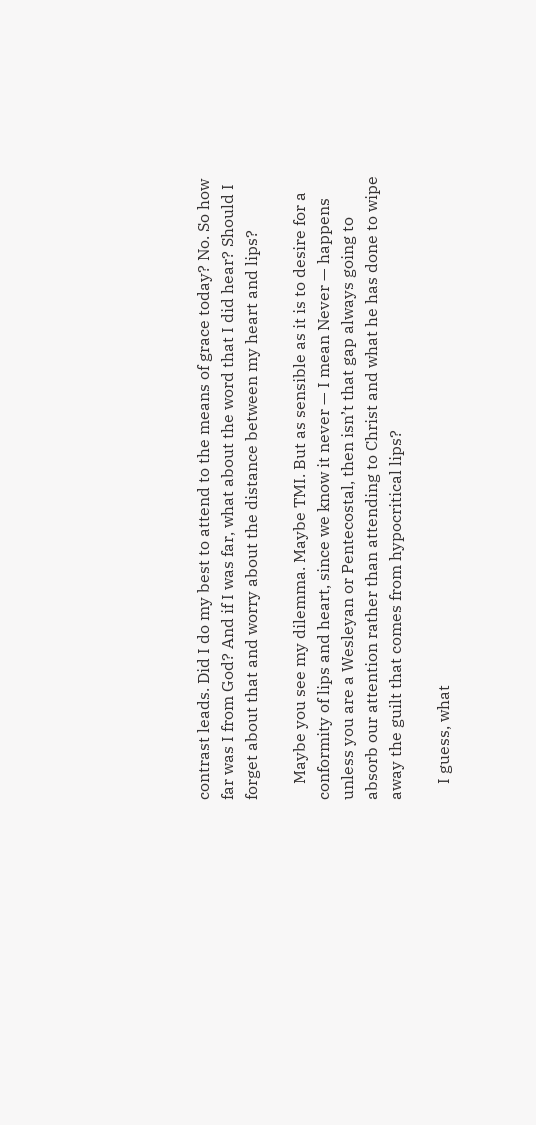contrast leads. Did I do my best to attend to the means of grace today? No. So how far was I from God? And if I was far, what about the word that I did hear? Should I forget about that and worry about the distance between my heart and lips?

    Maybe you see my dilemma. Maybe TMI. But as sensible as it is to desire for a conformity of lips and heart, since we know it never — I mean Never — happens unless you are a Wesleyan or Pentecostal, then isn’t that gap always going to absorb our attention rather than attending to Christ and what he has done to wipe away the guilt that comes from hypocritical lips?

    I guess, what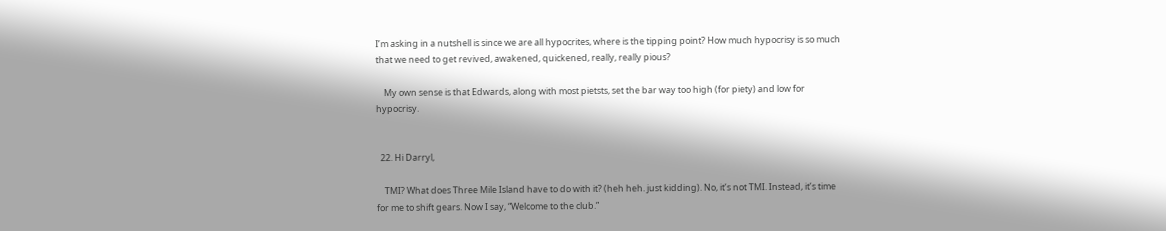I’m asking in a nutshell is since we are all hypocrites, where is the tipping point? How much hypocrisy is so much that we need to get revived, awakened, quickened, really, really pious?

    My own sense is that Edwards, along with most pietsts, set the bar way too high (for piety) and low for hypocrisy.


  22. Hi Darryl,

    TMI? What does Three Mile Island have to do with it? (heh heh. just kidding). No, it’s not TMI. Instead, it’s time for me to shift gears. Now I say, “Welcome to the club.”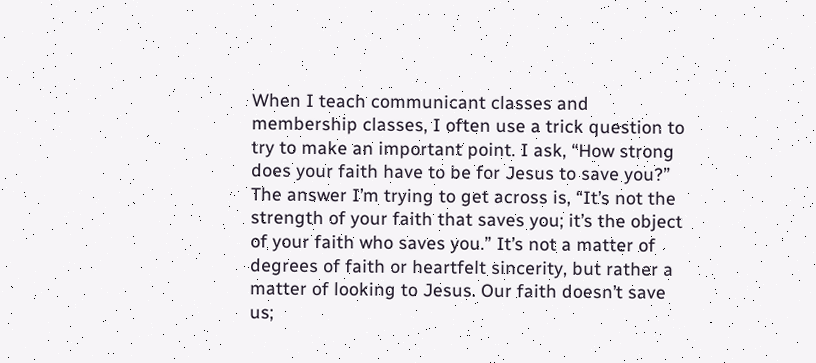When I teach communicant classes and membership classes, I often use a trick question to try to make an important point. I ask, “How strong does your faith have to be for Jesus to save you?” The answer I’m trying to get across is, “It’s not the strength of your faith that saves you; it’s the object of your faith who saves you.” It’s not a matter of degrees of faith or heartfelt sincerity, but rather a matter of looking to Jesus. Our faith doesn’t save us;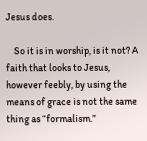Jesus does.

    So it is in worship, is it not? A faith that looks to Jesus, however feebly, by using the means of grace is not the same thing as “formalism.”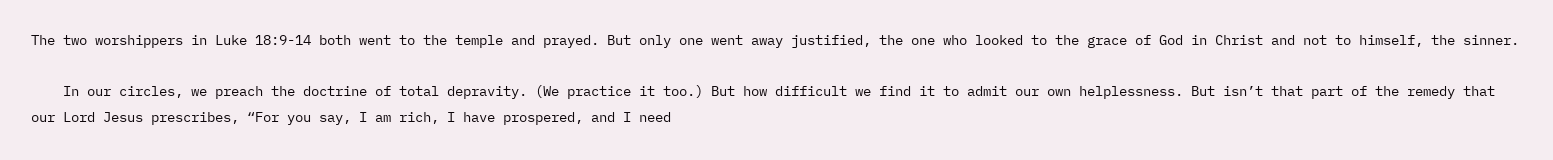The two worshippers in Luke 18:9-14 both went to the temple and prayed. But only one went away justified, the one who looked to the grace of God in Christ and not to himself, the sinner.

    In our circles, we preach the doctrine of total depravity. (We practice it too.) But how difficult we find it to admit our own helplessness. But isn’t that part of the remedy that our Lord Jesus prescribes, “For you say, I am rich, I have prospered, and I need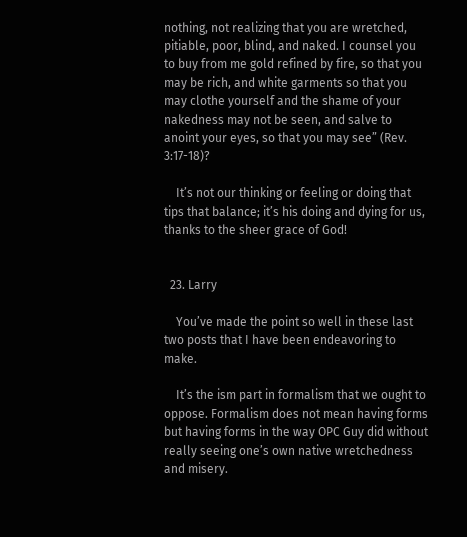nothing, not realizing that you are wretched, pitiable, poor, blind, and naked. I counsel you to buy from me gold refined by fire, so that you may be rich, and white garments so that you may clothe yourself and the shame of your nakedness may not be seen, and salve to anoint your eyes, so that you may see” (Rev. 3:17-18)?

    It’s not our thinking or feeling or doing that tips that balance; it’s his doing and dying for us, thanks to the sheer grace of God!


  23. Larry

    You’ve made the point so well in these last two posts that I have been endeavoring to make.

    It’s the ism part in formalism that we ought to oppose. Formalism does not mean having forms but having forms in the way OPC Guy did without really seeing one’s own native wretchedness and misery.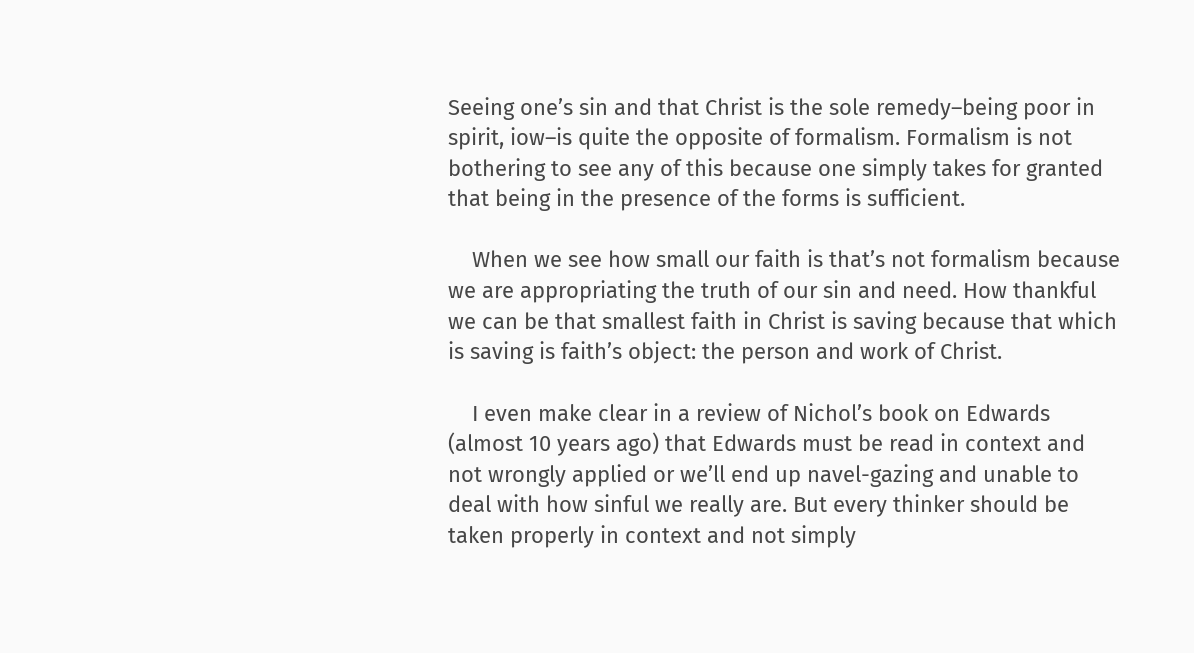Seeing one’s sin and that Christ is the sole remedy–being poor in spirit, iow–is quite the opposite of formalism. Formalism is not bothering to see any of this because one simply takes for granted that being in the presence of the forms is sufficient.

    When we see how small our faith is that’s not formalism because we are appropriating the truth of our sin and need. How thankful we can be that smallest faith in Christ is saving because that which is saving is faith’s object: the person and work of Christ.

    I even make clear in a review of Nichol’s book on Edwards (almost 10 years ago) that Edwards must be read in context and not wrongly applied or we’ll end up navel-gazing and unable to deal with how sinful we really are. But every thinker should be taken properly in context and not simply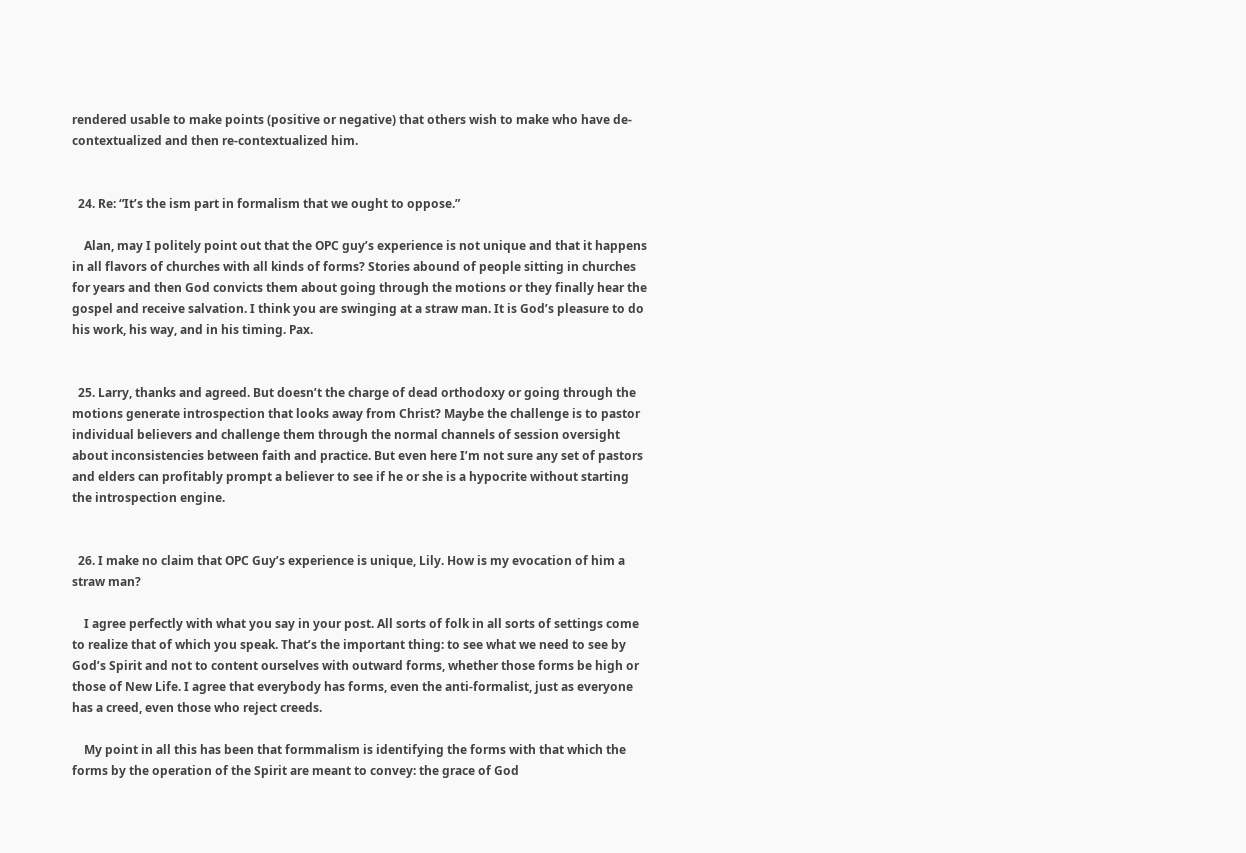rendered usable to make points (positive or negative) that others wish to make who have de-contextualized and then re-contextualized him.


  24. Re: “It’s the ism part in formalism that we ought to oppose.”

    Alan, may I politely point out that the OPC guy’s experience is not unique and that it happens in all flavors of churches with all kinds of forms? Stories abound of people sitting in churches for years and then God convicts them about going through the motions or they finally hear the gospel and receive salvation. I think you are swinging at a straw man. It is God’s pleasure to do his work, his way, and in his timing. Pax.


  25. Larry, thanks and agreed. But doesn’t the charge of dead orthodoxy or going through the motions generate introspection that looks away from Christ? Maybe the challenge is to pastor individual believers and challenge them through the normal channels of session oversight about inconsistencies between faith and practice. But even here I’m not sure any set of pastors and elders can profitably prompt a believer to see if he or she is a hypocrite without starting the introspection engine.


  26. I make no claim that OPC Guy’s experience is unique, Lily. How is my evocation of him a straw man?

    I agree perfectly with what you say in your post. All sorts of folk in all sorts of settings come to realize that of which you speak. That’s the important thing: to see what we need to see by God’s Spirit and not to content ourselves with outward forms, whether those forms be high or those of New Life. I agree that everybody has forms, even the anti-formalist, just as everyone has a creed, even those who reject creeds.

    My point in all this has been that formmalism is identifying the forms with that which the forms by the operation of the Spirit are meant to convey: the grace of God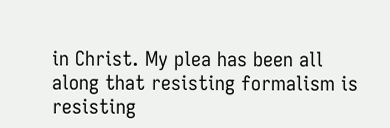in Christ. My plea has been all along that resisting formalism is resisting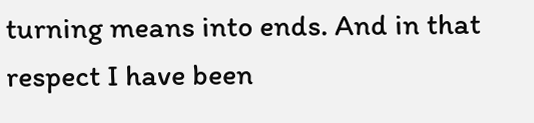turning means into ends. And in that respect I have been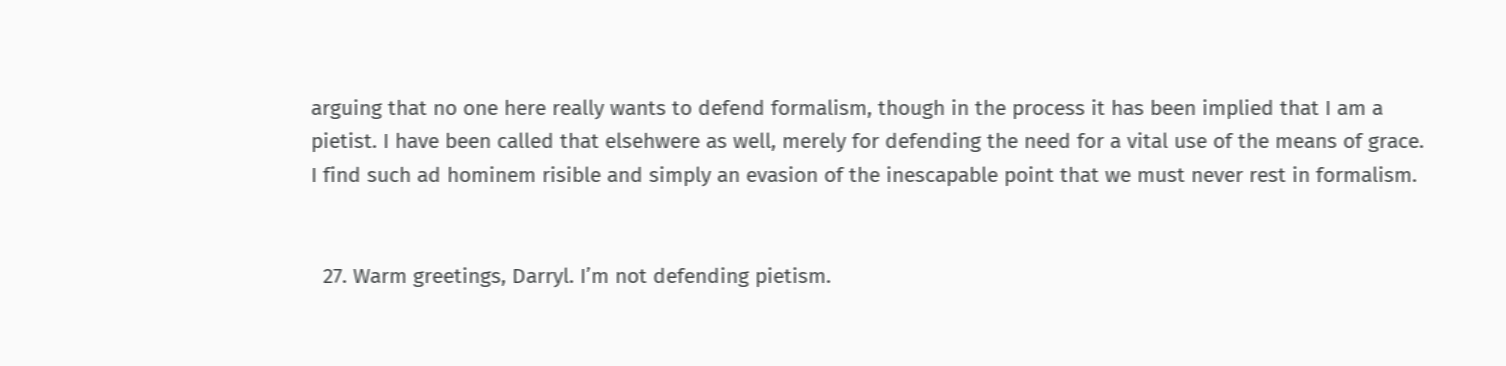arguing that no one here really wants to defend formalism, though in the process it has been implied that I am a pietist. I have been called that elsehwere as well, merely for defending the need for a vital use of the means of grace. I find such ad hominem risible and simply an evasion of the inescapable point that we must never rest in formalism.


  27. Warm greetings, Darryl. I’m not defending pietism.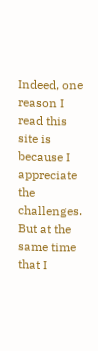Indeed, one reason I read this site is because I appreciate the challenges. But at the same time that I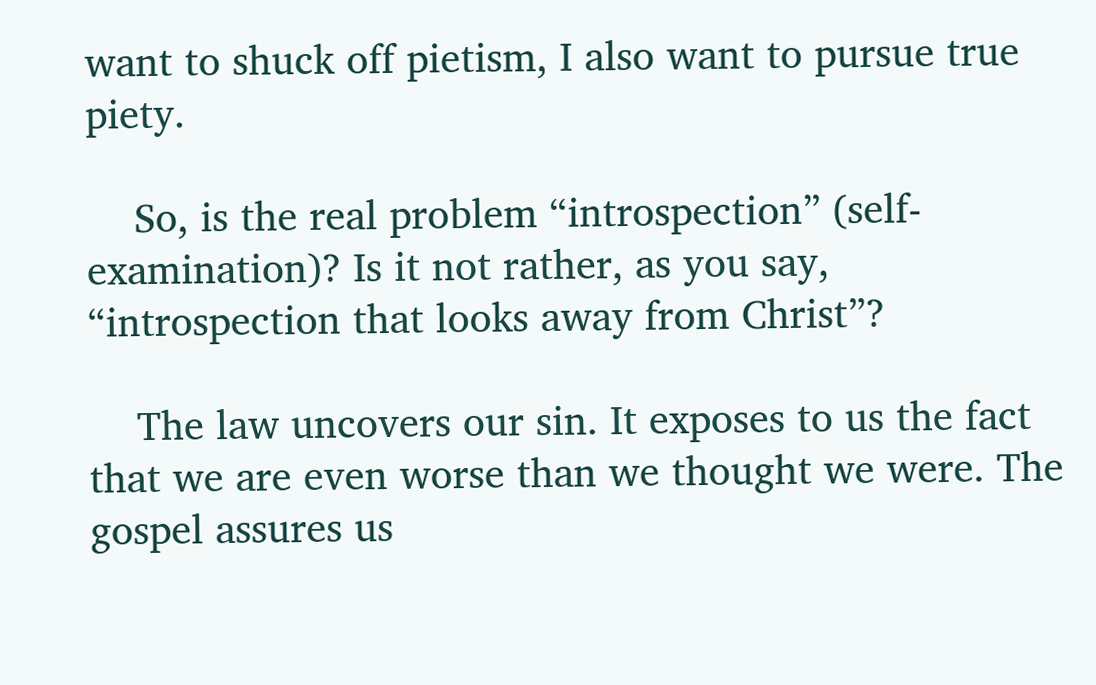want to shuck off pietism, I also want to pursue true piety.

    So, is the real problem “introspection” (self-examination)? Is it not rather, as you say, “introspection that looks away from Christ”?

    The law uncovers our sin. It exposes to us the fact that we are even worse than we thought we were. The gospel assures us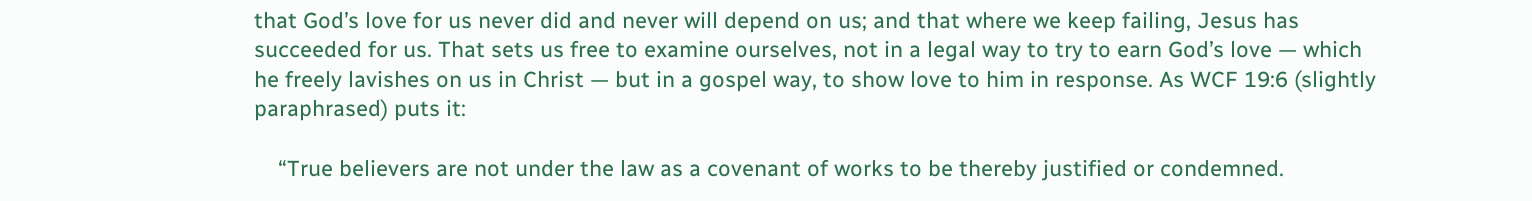that God’s love for us never did and never will depend on us; and that where we keep failing, Jesus has succeeded for us. That sets us free to examine ourselves, not in a legal way to try to earn God’s love — which he freely lavishes on us in Christ — but in a gospel way, to show love to him in response. As WCF 19:6 (slightly paraphrased) puts it:

    “True believers are not under the law as a covenant of works to be thereby justified or condemned.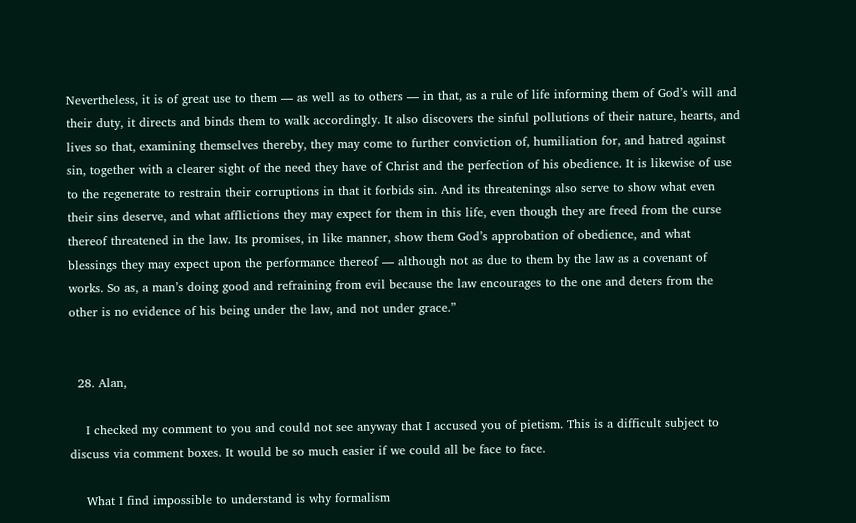Nevertheless, it is of great use to them — as well as to others — in that, as a rule of life informing them of God’s will and their duty, it directs and binds them to walk accordingly. It also discovers the sinful pollutions of their nature, hearts, and lives so that, examining themselves thereby, they may come to further conviction of, humiliation for, and hatred against sin, together with a clearer sight of the need they have of Christ and the perfection of his obedience. It is likewise of use to the regenerate to restrain their corruptions in that it forbids sin. And its threatenings also serve to show what even their sins deserve, and what afflictions they may expect for them in this life, even though they are freed from the curse thereof threatened in the law. Its promises, in like manner, show them God’s approbation of obedience, and what blessings they may expect upon the performance thereof — although not as due to them by the law as a covenant of works. So as, a man’s doing good and refraining from evil because the law encourages to the one and deters from the other is no evidence of his being under the law, and not under grace.”


  28. Alan,

    I checked my comment to you and could not see anyway that I accused you of pietism. This is a difficult subject to discuss via comment boxes. It would be so much easier if we could all be face to face.

    What I find impossible to understand is why formalism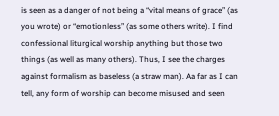is seen as a danger of not being a “vital means of grace” (as you wrote) or “emotionless” (as some others write). I find confessional liturgical worship anything but those two things (as well as many others). Thus, I see the charges against formalism as baseless (a straw man). Aa far as I can tell, any form of worship can become misused and seen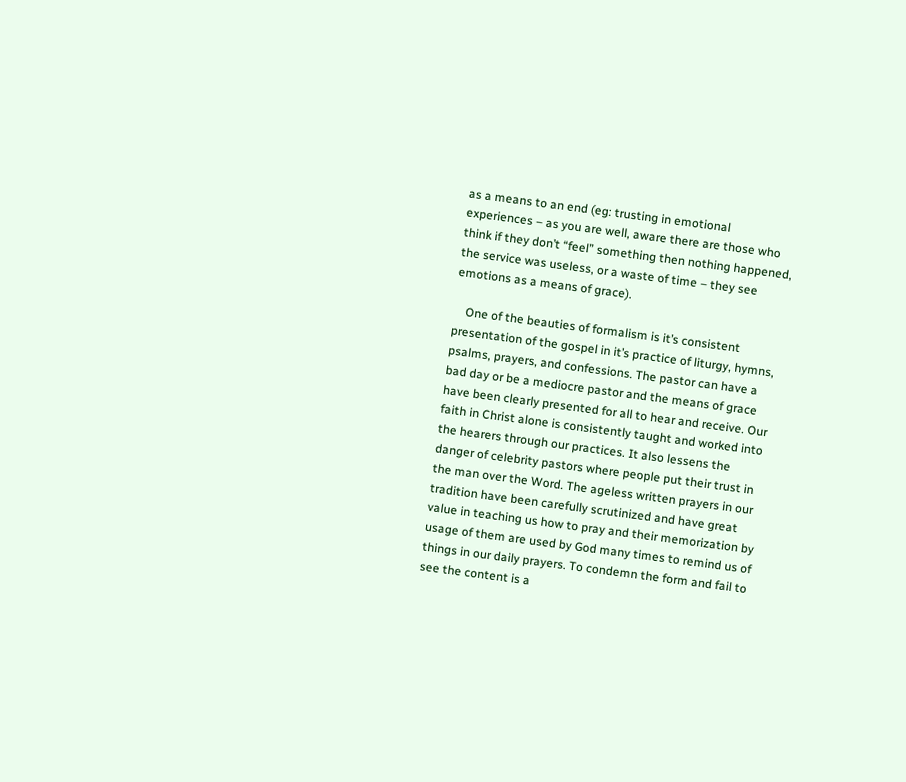as a means to an end (eg: trusting in emotional experiences – as you are well, aware there are those who think if they don’t “feel” something then nothing happened, the service was useless, or a waste of time – they see emotions as a means of grace).

    One of the beauties of formalism is it’s consistent presentation of the gospel in it’s practice of liturgy, hymns, psalms, prayers, and confessions. The pastor can have a bad day or be a mediocre pastor and the means of grace have been clearly presented for all to hear and receive. Our faith in Christ alone is consistently taught and worked into the hearers through our practices. It also lessens the danger of celebrity pastors where people put their trust in the man over the Word. The ageless written prayers in our tradition have been carefully scrutinized and have great value in teaching us how to pray and their memorization by usage of them are used by God many times to remind us of things in our daily prayers. To condemn the form and fail to see the content is a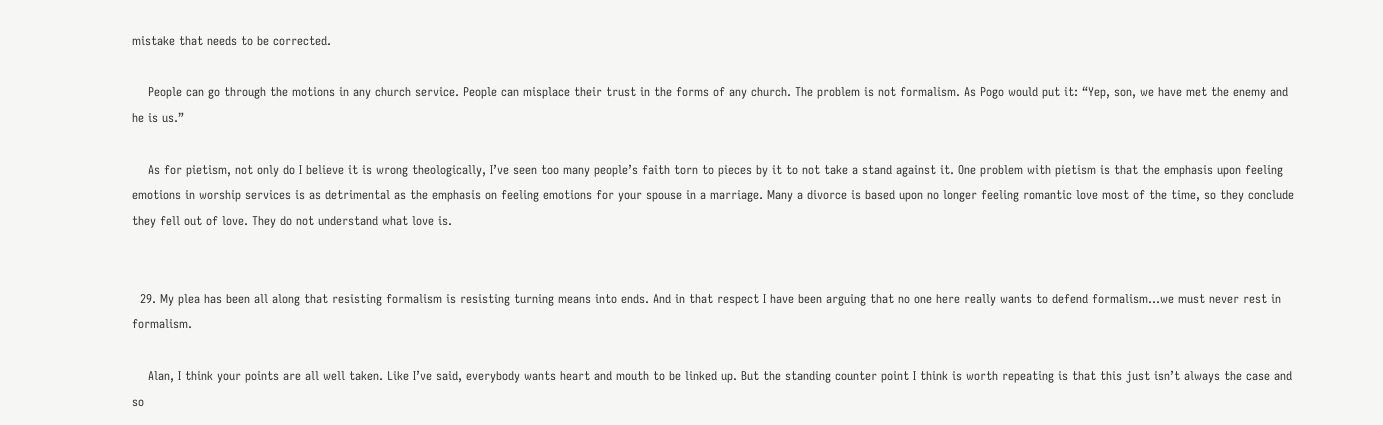mistake that needs to be corrected.

    People can go through the motions in any church service. People can misplace their trust in the forms of any church. The problem is not formalism. As Pogo would put it: “Yep, son, we have met the enemy and he is us.”

    As for pietism, not only do I believe it is wrong theologically, I’ve seen too many people’s faith torn to pieces by it to not take a stand against it. One problem with pietism is that the emphasis upon feeling emotions in worship services is as detrimental as the emphasis on feeling emotions for your spouse in a marriage. Many a divorce is based upon no longer feeling romantic love most of the time, so they conclude they fell out of love. They do not understand what love is.


  29. My plea has been all along that resisting formalism is resisting turning means into ends. And in that respect I have been arguing that no one here really wants to defend formalism…we must never rest in formalism.

    Alan, I think your points are all well taken. Like I’ve said, everybody wants heart and mouth to be linked up. But the standing counter point I think is worth repeating is that this just isn’t always the case and so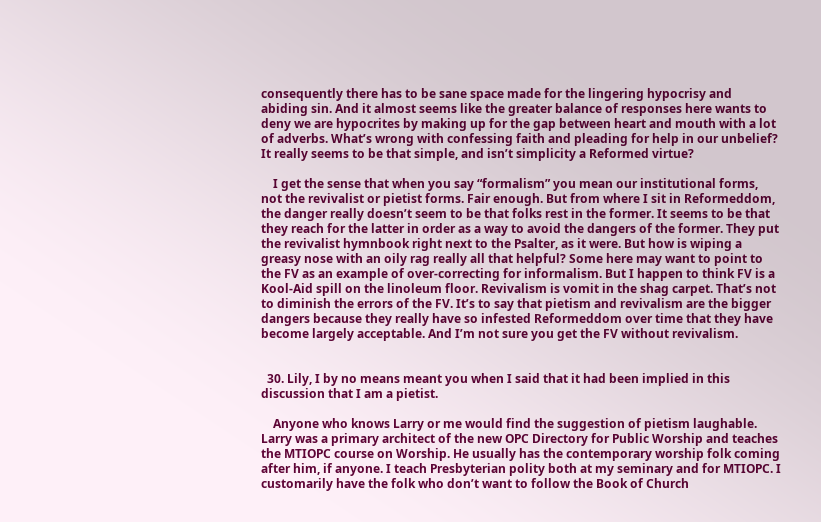consequently there has to be sane space made for the lingering hypocrisy and abiding sin. And it almost seems like the greater balance of responses here wants to deny we are hypocrites by making up for the gap between heart and mouth with a lot of adverbs. What’s wrong with confessing faith and pleading for help in our unbelief? It really seems to be that simple, and isn’t simplicity a Reformed virtue?

    I get the sense that when you say “formalism” you mean our institutional forms, not the revivalist or pietist forms. Fair enough. But from where I sit in Reformeddom, the danger really doesn’t seem to be that folks rest in the former. It seems to be that they reach for the latter in order as a way to avoid the dangers of the former. They put the revivalist hymnbook right next to the Psalter, as it were. But how is wiping a greasy nose with an oily rag really all that helpful? Some here may want to point to the FV as an example of over-correcting for informalism. But I happen to think FV is a Kool-Aid spill on the linoleum floor. Revivalism is vomit in the shag carpet. That’s not to diminish the errors of the FV. It’s to say that pietism and revivalism are the bigger dangers because they really have so infested Reformeddom over time that they have become largely acceptable. And I’m not sure you get the FV without revivalism.


  30. Lily, I by no means meant you when I said that it had been implied in this discussion that I am a pietist.

    Anyone who knows Larry or me would find the suggestion of pietism laughable. Larry was a primary architect of the new OPC Directory for Public Worship and teaches the MTIOPC course on Worship. He usually has the contemporary worship folk coming after him, if anyone. I teach Presbyterian polity both at my seminary and for MTIOPC. I customarily have the folk who don’t want to follow the Book of Church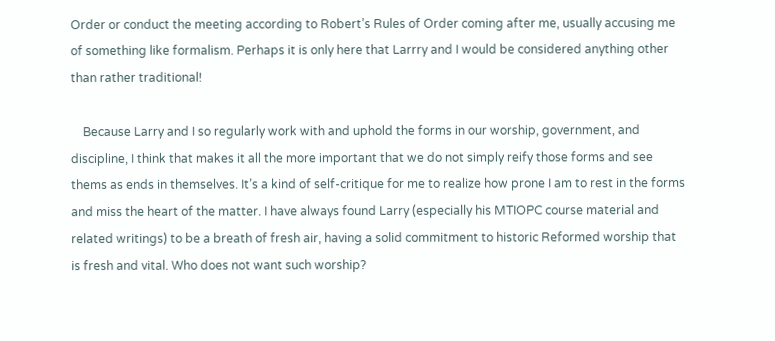Order or conduct the meeting according to Robert’s Rules of Order coming after me, usually accusing me of something like formalism. Perhaps it is only here that Larrry and I would be considered anything other than rather traditional!

    Because Larry and I so regularly work with and uphold the forms in our worship, government, and discipline, I think that makes it all the more important that we do not simply reify those forms and see thems as ends in themselves. It’s a kind of self-critique for me to realize how prone I am to rest in the forms and miss the heart of the matter. I have always found Larry (especially his MTIOPC course material and related writings) to be a breath of fresh air, having a solid commitment to historic Reformed worship that is fresh and vital. Who does not want such worship?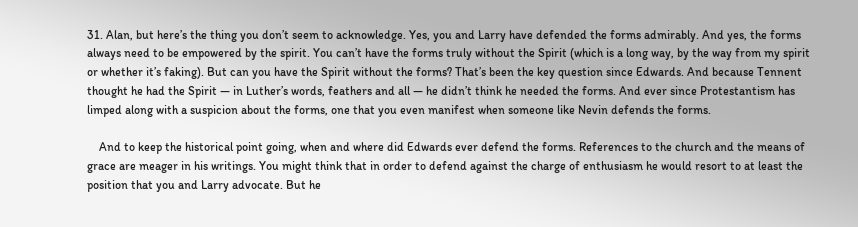31. Alan, but here’s the thing you don’t seem to acknowledge. Yes, you and Larry have defended the forms admirably. And yes, the forms always need to be empowered by the spirit. You can’t have the forms truly without the Spirit (which is a long way, by the way from my spirit or whether it’s faking). But can you have the Spirit without the forms? That’s been the key question since Edwards. And because Tennent thought he had the Spirit — in Luther’s words, feathers and all — he didn’t think he needed the forms. And ever since Protestantism has limped along with a suspicion about the forms, one that you even manifest when someone like Nevin defends the forms.

    And to keep the historical point going, when and where did Edwards ever defend the forms. References to the church and the means of grace are meager in his writings. You might think that in order to defend against the charge of enthusiasm he would resort to at least the position that you and Larry advocate. But he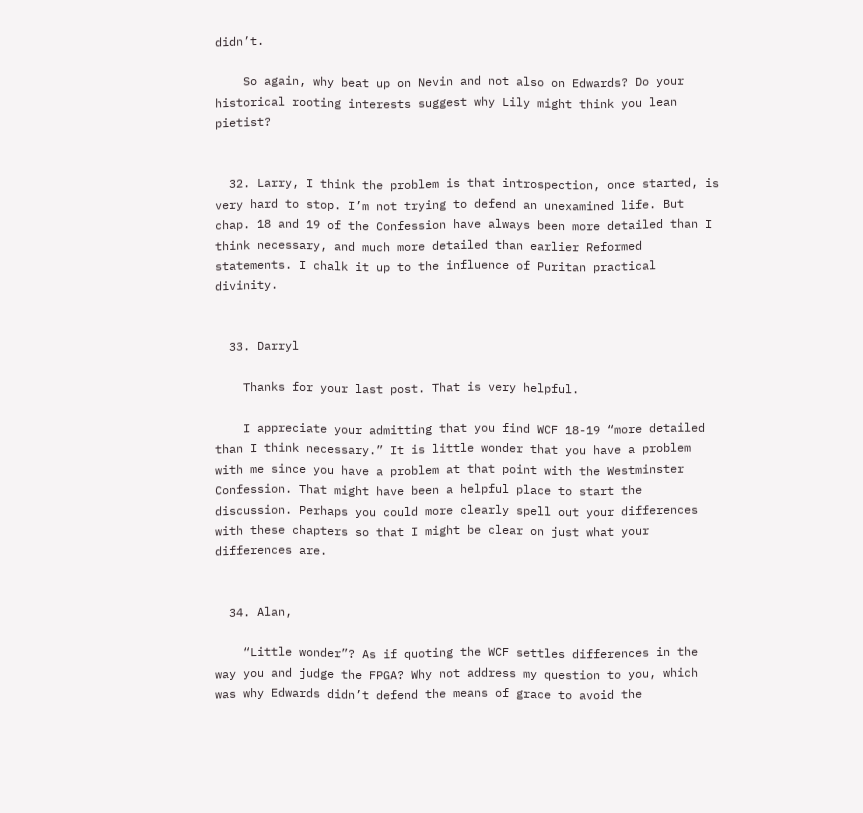didn’t.

    So again, why beat up on Nevin and not also on Edwards? Do your historical rooting interests suggest why Lily might think you lean pietist?


  32. Larry, I think the problem is that introspection, once started, is very hard to stop. I’m not trying to defend an unexamined life. But chap. 18 and 19 of the Confession have always been more detailed than I think necessary, and much more detailed than earlier Reformed statements. I chalk it up to the influence of Puritan practical divinity.


  33. Darryl

    Thanks for your last post. That is very helpful.

    I appreciate your admitting that you find WCF 18-19 “more detailed than I think necessary.” It is little wonder that you have a problem with me since you have a problem at that point with the Westminster Confession. That might have been a helpful place to start the discussion. Perhaps you could more clearly spell out your differences with these chapters so that I might be clear on just what your differences are.


  34. Alan,

    “Little wonder”? As if quoting the WCF settles differences in the way you and judge the FPGA? Why not address my question to you, which was why Edwards didn’t defend the means of grace to avoid the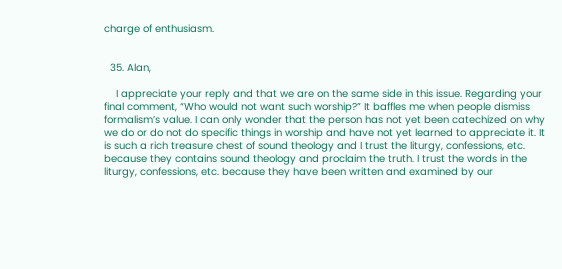charge of enthusiasm.


  35. Alan,

    I appreciate your reply and that we are on the same side in this issue. Regarding your final comment, “Who would not want such worship?” It baffles me when people dismiss formalism’s value. I can only wonder that the person has not yet been catechized on why we do or do not do specific things in worship and have not yet learned to appreciate it. It is such a rich treasure chest of sound theology and I trust the liturgy, confessions, etc. because they contains sound theology and proclaim the truth. I trust the words in the liturgy, confessions, etc. because they have been written and examined by our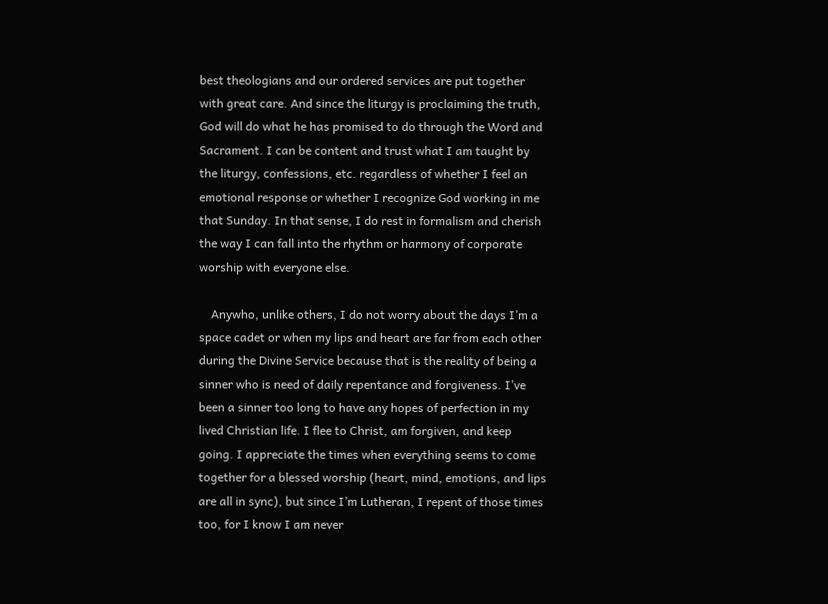best theologians and our ordered services are put together with great care. And since the liturgy is proclaiming the truth, God will do what he has promised to do through the Word and Sacrament. I can be content and trust what I am taught by the liturgy, confessions, etc. regardless of whether I feel an emotional response or whether I recognize God working in me that Sunday. In that sense, I do rest in formalism and cherish the way I can fall into the rhythm or harmony of corporate worship with everyone else.

    Anywho, unlike others, I do not worry about the days I’m a space cadet or when my lips and heart are far from each other during the Divine Service because that is the reality of being a sinner who is need of daily repentance and forgiveness. I’ve been a sinner too long to have any hopes of perfection in my lived Christian life. I flee to Christ, am forgiven, and keep going. I appreciate the times when everything seems to come together for a blessed worship (heart, mind, emotions, and lips are all in sync), but since I’m Lutheran, I repent of those times too, for I know I am never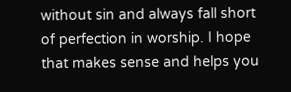without sin and always fall short of perfection in worship. I hope that makes sense and helps you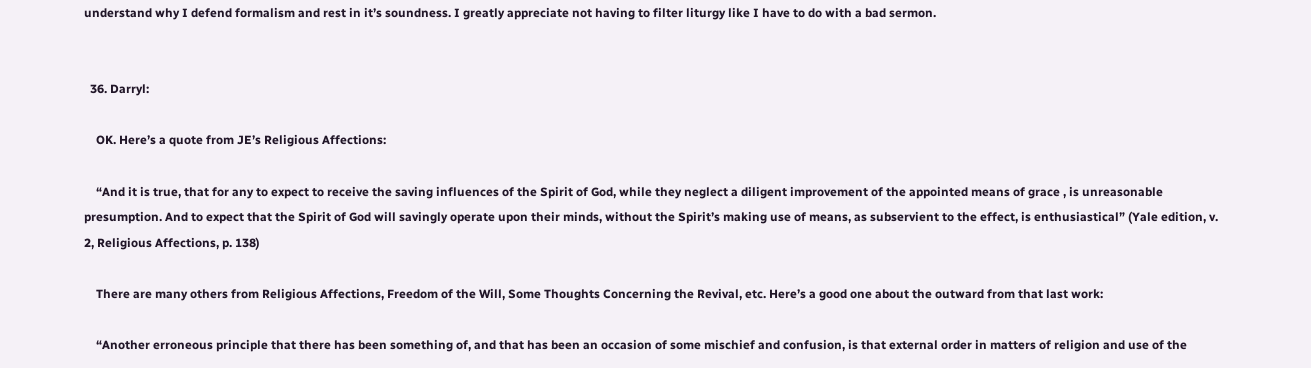understand why I defend formalism and rest in it’s soundness. I greatly appreciate not having to filter liturgy like I have to do with a bad sermon.


  36. Darryl:

    OK. Here’s a quote from JE’s Religious Affections:

    “And it is true, that for any to expect to receive the saving influences of the Spirit of God, while they neglect a diligent improvement of the appointed means of grace , is unreasonable presumption. And to expect that the Spirit of God will savingly operate upon their minds, without the Spirit’s making use of means, as subservient to the effect, is enthusiastical” (Yale edition, v. 2, Religious Affections, p. 138)

    There are many others from Religious Affections, Freedom of the Will, Some Thoughts Concerning the Revival, etc. Here’s a good one about the outward from that last work:

    “Another erroneous principle that there has been something of, and that has been an occasion of some mischief and confusion, is that external order in matters of religion and use of the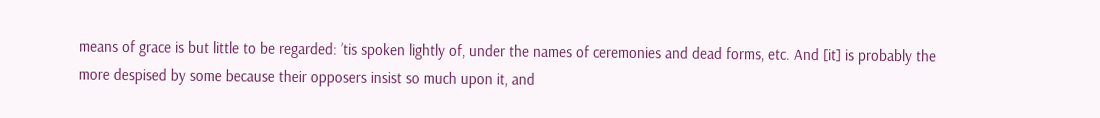means of grace is but little to be regarded: ’tis spoken lightly of, under the names of ceremonies and dead forms, etc. And [it] is probably the more despised by some because their opposers insist so much upon it, and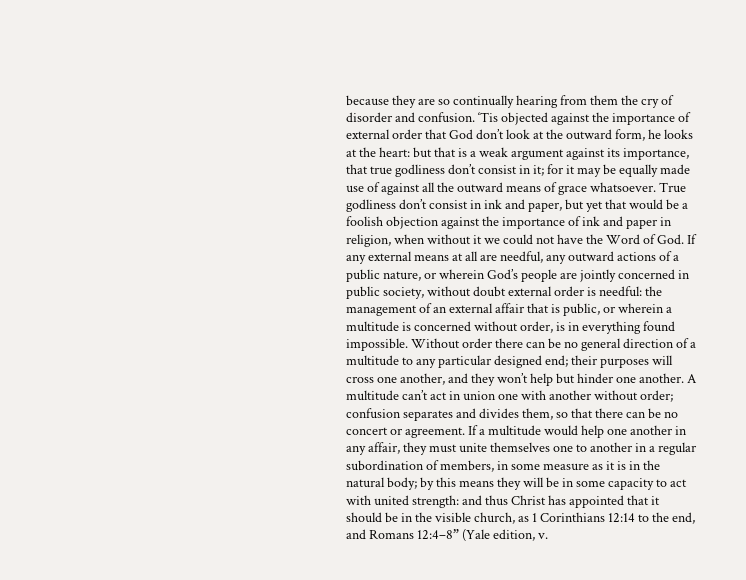because they are so continually hearing from them the cry of disorder and confusion. ‘Tis objected against the importance of external order that God don’t look at the outward form, he looks at the heart: but that is a weak argument against its importance, that true godliness don’t consist in it; for it may be equally made use of against all the outward means of grace whatsoever. True godliness don’t consist in ink and paper, but yet that would be a foolish objection against the importance of ink and paper in religion, when without it we could not have the Word of God. If any external means at all are needful, any outward actions of a public nature, or wherein God’s people are jointly concerned in public society, without doubt external order is needful: the management of an external affair that is public, or wherein a multitude is concerned without order, is in everything found impossible. Without order there can be no general direction of a multitude to any particular designed end; their purposes will cross one another, and they won’t help but hinder one another. A multitude can’t act in union one with another without order; confusion separates and divides them, so that there can be no concert or agreement. If a multitude would help one another in any affair, they must unite themselves one to another in a regular subordination of members, in some measure as it is in the natural body; by this means they will be in some capacity to act with united strength: and thus Christ has appointed that it should be in the visible church, as 1 Corinthians 12:14 to the end, and Romans 12:4–8” (Yale edition, v.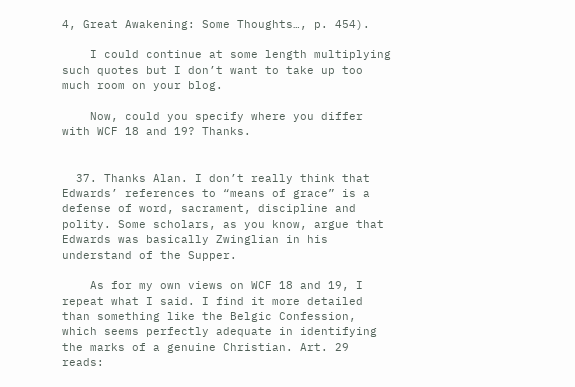4, Great Awakening: Some Thoughts…, p. 454).

    I could continue at some length multiplying such quotes but I don’t want to take up too much room on your blog.

    Now, could you specify where you differ with WCF 18 and 19? Thanks.


  37. Thanks Alan. I don’t really think that Edwards’ references to “means of grace” is a defense of word, sacrament, discipline and polity. Some scholars, as you know, argue that Edwards was basically Zwinglian in his understand of the Supper.

    As for my own views on WCF 18 and 19, I repeat what I said. I find it more detailed than something like the Belgic Confession, which seems perfectly adequate in identifying the marks of a genuine Christian. Art. 29 reads: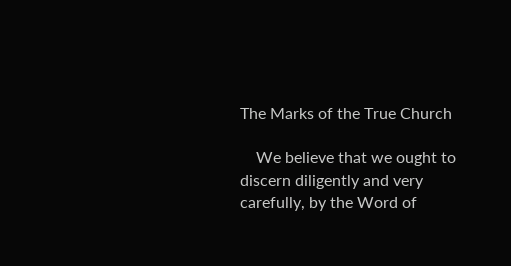The Marks of the True Church

    We believe that we ought to discern diligently and very carefully, by the Word of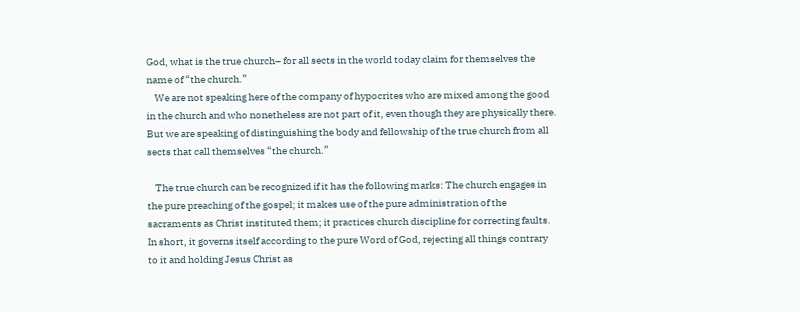God, what is the true church– for all sects in the world today claim for themselves the name of “the church.”
    We are not speaking here of the company of hypocrites who are mixed among the good in the church and who nonetheless are not part of it, even though they are physically there. But we are speaking of distinguishing the body and fellowship of the true church from all sects that call themselves “the church.”

    The true church can be recognized if it has the following marks: The church engages in the pure preaching of the gospel; it makes use of the pure administration of the sacraments as Christ instituted them; it practices church discipline for correcting faults. In short, it governs itself according to the pure Word of God, rejecting all things contrary to it and holding Jesus Christ as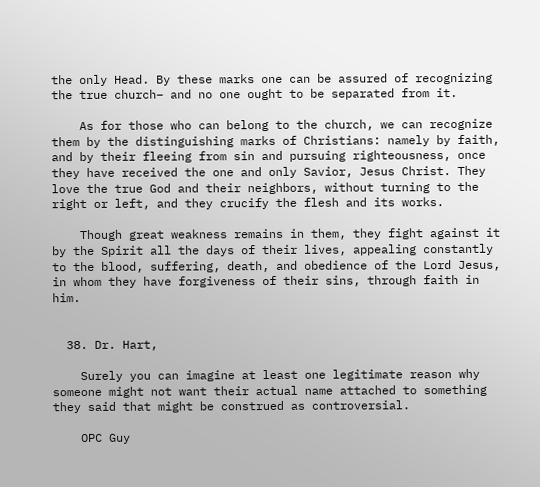the only Head. By these marks one can be assured of recognizing the true church– and no one ought to be separated from it.

    As for those who can belong to the church, we can recognize them by the distinguishing marks of Christians: namely by faith, and by their fleeing from sin and pursuing righteousness, once they have received the one and only Savior, Jesus Christ. They love the true God and their neighbors, without turning to the right or left, and they crucify the flesh and its works.

    Though great weakness remains in them, they fight against it by the Spirit all the days of their lives, appealing constantly to the blood, suffering, death, and obedience of the Lord Jesus, in whom they have forgiveness of their sins, through faith in him.


  38. Dr. Hart,

    Surely you can imagine at least one legitimate reason why someone might not want their actual name attached to something they said that might be construed as controversial.

    OPC Guy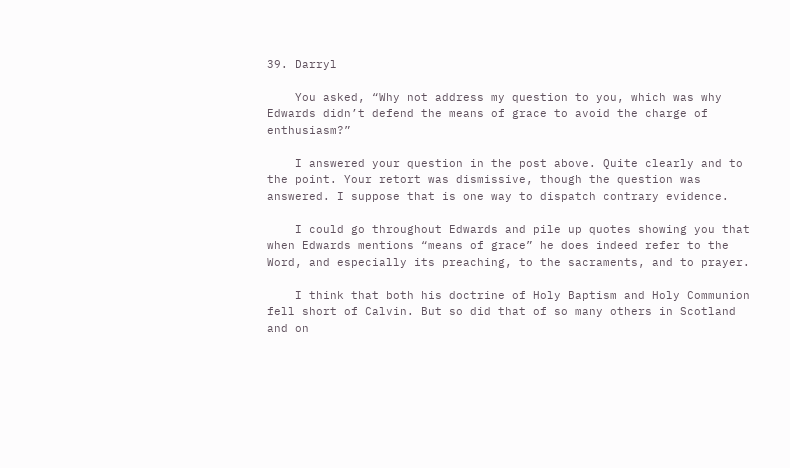39. Darryl

    You asked, “Why not address my question to you, which was why Edwards didn’t defend the means of grace to avoid the charge of enthusiasm?”

    I answered your question in the post above. Quite clearly and to the point. Your retort was dismissive, though the question was answered. I suppose that is one way to dispatch contrary evidence.

    I could go throughout Edwards and pile up quotes showing you that when Edwards mentions “means of grace” he does indeed refer to the Word, and especially its preaching, to the sacraments, and to prayer.

    I think that both his doctrine of Holy Baptism and Holy Communion fell short of Calvin. But so did that of so many others in Scotland and on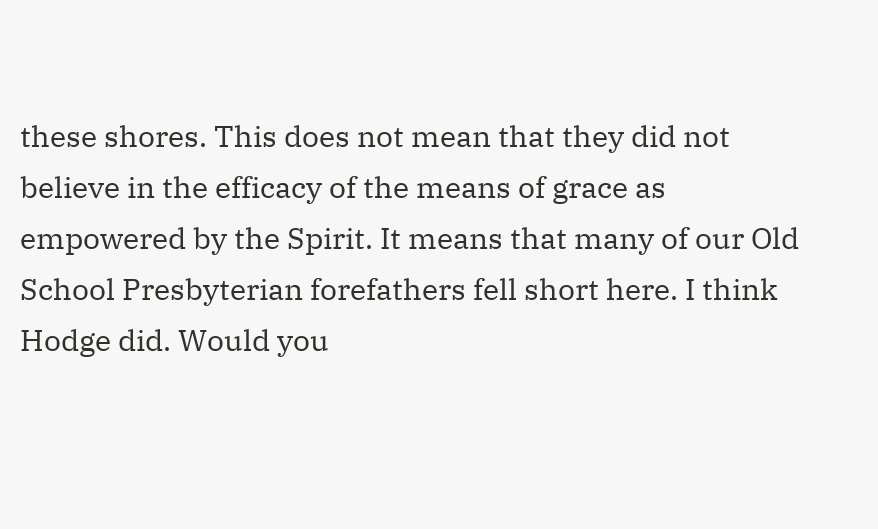these shores. This does not mean that they did not believe in the efficacy of the means of grace as empowered by the Spirit. It means that many of our Old School Presbyterian forefathers fell short here. I think Hodge did. Would you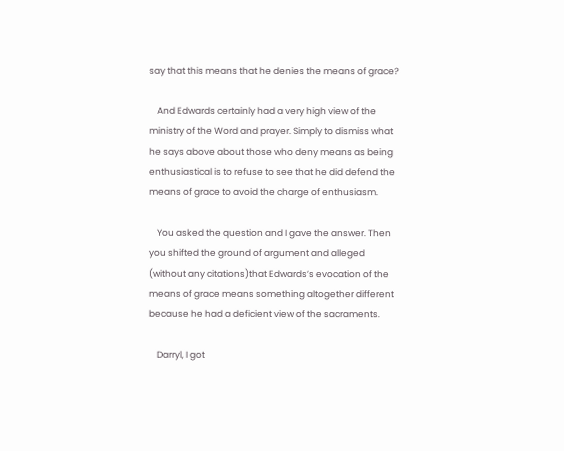say that this means that he denies the means of grace?

    And Edwards certainly had a very high view of the ministry of the Word and prayer. Simply to dismiss what he says above about those who deny means as being enthusiastical is to refuse to see that he did defend the means of grace to avoid the charge of enthusiasm.

    You asked the question and I gave the answer. Then you shifted the ground of argument and alleged (without any citations)that Edwards’s evocation of the means of grace means something altogether different because he had a deficient view of the sacraments.

    Darryl, I got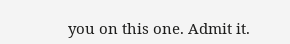you on this one. Admit it.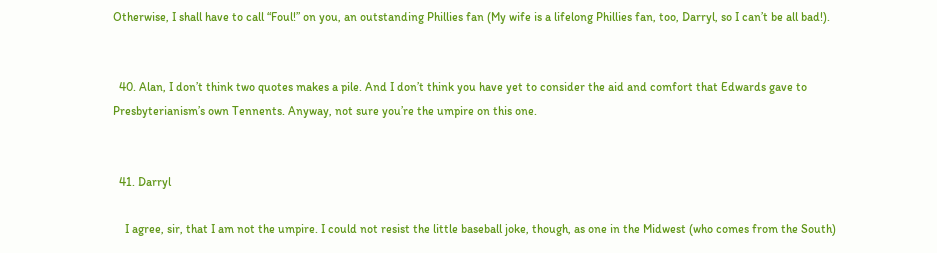Otherwise, I shall have to call “Foul!” on you, an outstanding Phillies fan (My wife is a lifelong Phillies fan, too, Darryl, so I can’t be all bad!).


  40. Alan, I don’t think two quotes makes a pile. And I don’t think you have yet to consider the aid and comfort that Edwards gave to Presbyterianism’s own Tennents. Anyway, not sure you’re the umpire on this one.


  41. Darryl

    I agree, sir, that I am not the umpire. I could not resist the little baseball joke, though, as one in the Midwest (who comes from the South)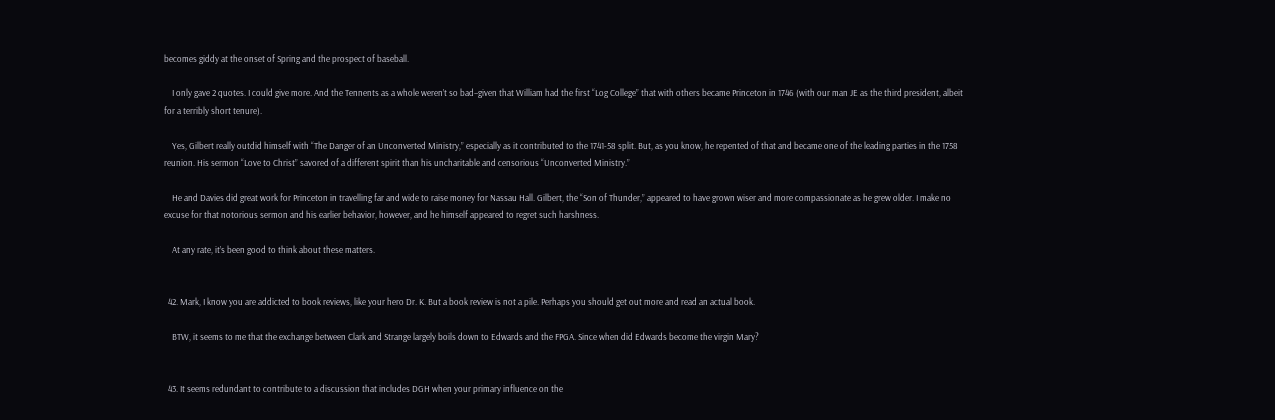becomes giddy at the onset of Spring and the prospect of baseball.

    I only gave 2 quotes. I could give more. And the Tennents as a whole weren’t so bad–given that William had the first “Log College” that with others became Princeton in 1746 (with our man JE as the third president, albeit for a terribly short tenure).

    Yes, Gilbert really outdid himself with “The Danger of an Unconverted Ministry,” especially as it contributed to the 1741-58 split. But, as you know, he repented of that and became one of the leading parties in the 1758 reunion. His sermon “Love to Christ” savored of a different spirit than his uncharitable and censorious “Unconverted Ministry.”

    He and Davies did great work for Princeton in travelling far and wide to raise money for Nassau Hall. Gilbert, the “Son of Thunder,” appeared to have grown wiser and more compassionate as he grew older. I make no excuse for that notorious sermon and his earlier behavior, however, and he himself appeared to regret such harshness.

    At any rate, it’s been good to think about these matters.


  42. Mark, I know you are addicted to book reviews, like your hero Dr. K. But a book review is not a pile. Perhaps you should get out more and read an actual book.

    BTW, it seems to me that the exchange between Clark and Strange largely boils down to Edwards and the FPGA. Since when did Edwards become the virgin Mary?


  43. It seems redundant to contribute to a discussion that includes DGH when your primary influence on the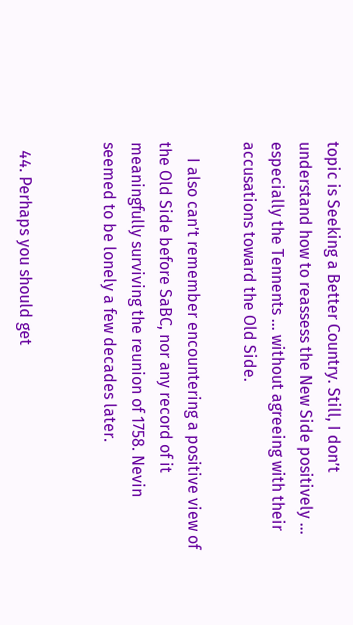topic is Seeking a Better Country. Still, I don’t understand how to reassess the New Side positively … especially the Tennents … without agreeing with their accusations toward the Old Side.

    I also can’t remember encountering a positive view of the Old Side before SaBC, nor any record of it meaningfully surviving the reunion of 1758. Nevin seemed to be lonely a few decades later.


  44. Perhaps you should get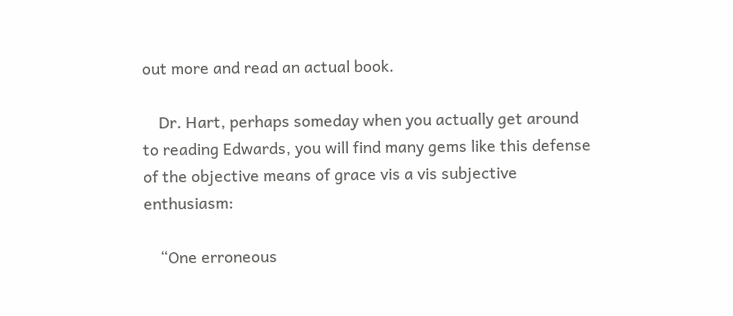out more and read an actual book.

    Dr. Hart, perhaps someday when you actually get around to reading Edwards, you will find many gems like this defense of the objective means of grace vis a vis subjective enthusiasm:

    “One erroneous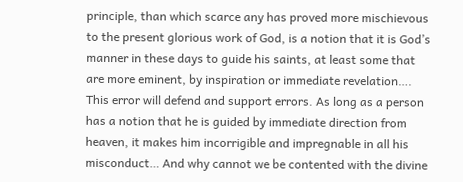principle, than which scarce any has proved more mischievous to the present glorious work of God, is a notion that it is God’s manner in these days to guide his saints, at least some that are more eminent, by inspiration or immediate revelation…. This error will defend and support errors. As long as a person has a notion that he is guided by immediate direction from heaven, it makes him incorrigible and impregnable in all his misconduct… And why cannot we be contented with the divine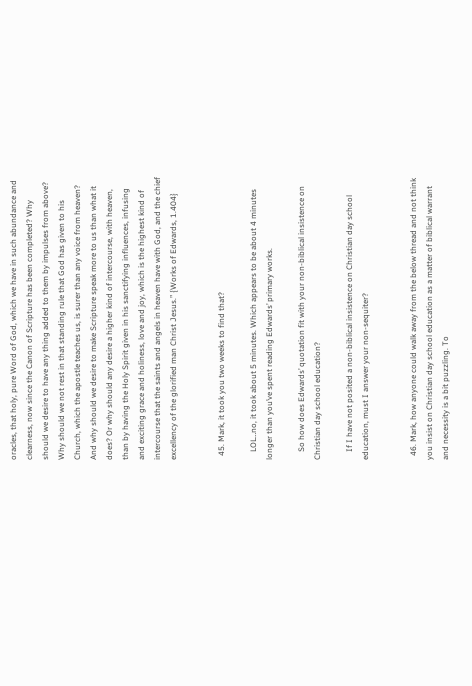oracles, that holy, pure Word of God, which we have in such abundance and clearness, now since the Canon of Scripture has been completed? Why should we desire to have any thing added to them by impulses from above? Why should we not rest in that standing rule that God has given to his Church, which the apostle teaches us, is surer than any voice from heaven? And why should we desire to make Scripture speak more to us than what it does? Or why should any desire a higher kind of intercourse, with heaven, than by having the Holy Spirit given in his sanctifying influences, infusing and exciting grace and holiness, love and joy, which is the highest kind of intercourse that the saints and angels in heaven have with God, and the chief excellency of the glorified man Christ Jesus.” {Works of Edwards, 1.404}


  45. Mark, it took you two weeks to find that?

    LOL…no, it took about 5 minutes. Which appears to be about 4 minutes longer than you’ve spent reading Edwards’ primary works.

    So how does Edwards’ quotation fit with your non-biblical insistence on Christian day school education?

    If I have not posited a non-biblical insistence on Christian day school education, must I answer your non-sequiter?


  46. Mark, how anyone could walk away from the below thread and not think you insist on Christian day school education as a matter of biblical warrant and necessity is a bit puzzling. To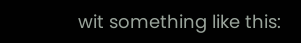wit something like this: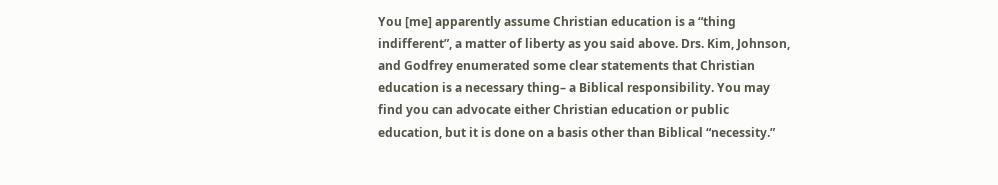You [me] apparently assume Christian education is a “thing indifferent”, a matter of liberty as you said above. Drs. Kim, Johnson, and Godfrey enumerated some clear statements that Christian education is a necessary thing– a Biblical responsibility. You may find you can advocate either Christian education or public education, but it is done on a basis other than Biblical “necessity.”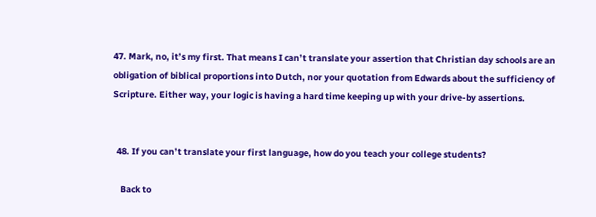47. Mark, no, it’s my first. That means I can’t translate your assertion that Christian day schools are an obligation of biblical proportions into Dutch, nor your quotation from Edwards about the sufficiency of Scripture. Either way, your logic is having a hard time keeping up with your drive-by assertions.


  48. If you can’t translate your first language, how do you teach your college students?

    Back to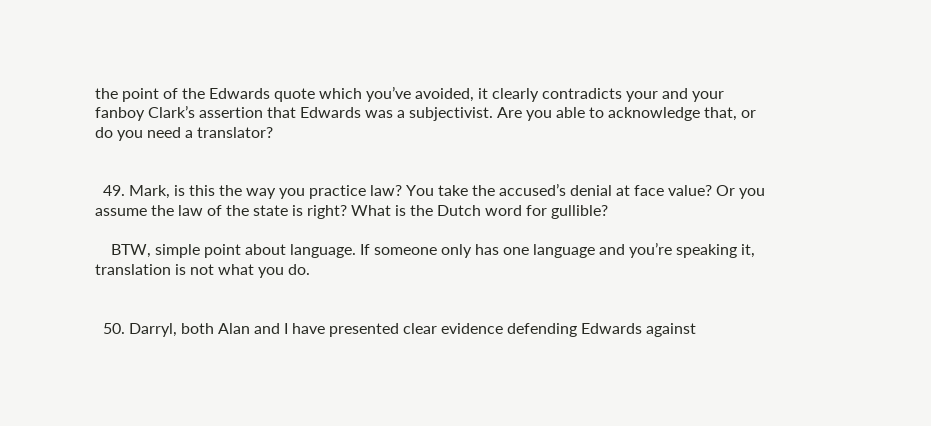the point of the Edwards quote which you’ve avoided, it clearly contradicts your and your fanboy Clark’s assertion that Edwards was a subjectivist. Are you able to acknowledge that, or do you need a translator?


  49. Mark, is this the way you practice law? You take the accused’s denial at face value? Or you assume the law of the state is right? What is the Dutch word for gullible?

    BTW, simple point about language. If someone only has one language and you’re speaking it, translation is not what you do.


  50. Darryl, both Alan and I have presented clear evidence defending Edwards against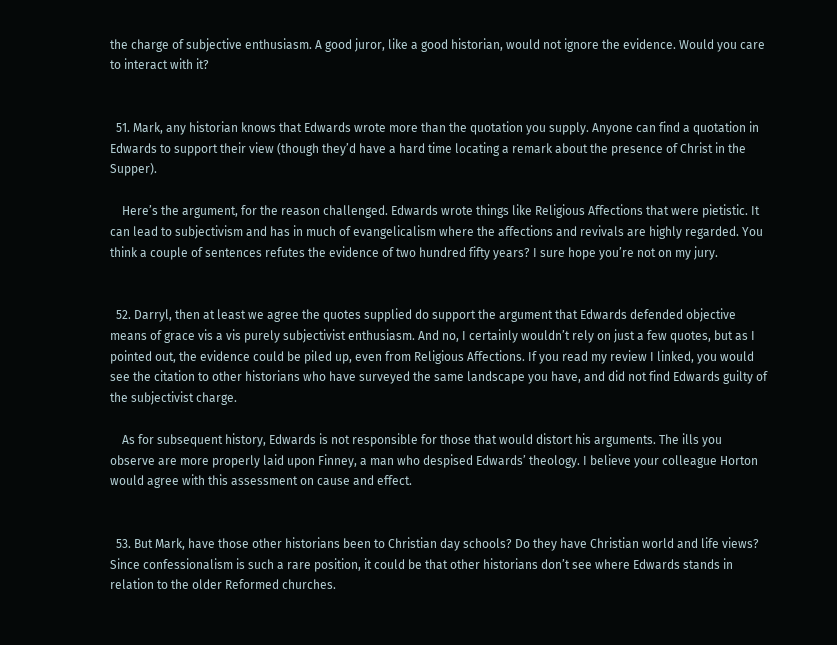the charge of subjective enthusiasm. A good juror, like a good historian, would not ignore the evidence. Would you care to interact with it?


  51. Mark, any historian knows that Edwards wrote more than the quotation you supply. Anyone can find a quotation in Edwards to support their view (though they’d have a hard time locating a remark about the presence of Christ in the Supper).

    Here’s the argument, for the reason challenged. Edwards wrote things like Religious Affections that were pietistic. It can lead to subjectivism and has in much of evangelicalism where the affections and revivals are highly regarded. You think a couple of sentences refutes the evidence of two hundred fifty years? I sure hope you’re not on my jury.


  52. Darryl, then at least we agree the quotes supplied do support the argument that Edwards defended objective means of grace vis a vis purely subjectivist enthusiasm. And no, I certainly wouldn’t rely on just a few quotes, but as I pointed out, the evidence could be piled up, even from Religious Affections. If you read my review I linked, you would see the citation to other historians who have surveyed the same landscape you have, and did not find Edwards guilty of the subjectivist charge.

    As for subsequent history, Edwards is not responsible for those that would distort his arguments. The ills you observe are more properly laid upon Finney, a man who despised Edwards’ theology. I believe your colleague Horton would agree with this assessment on cause and effect.


  53. But Mark, have those other historians been to Christian day schools? Do they have Christian world and life views? Since confessionalism is such a rare position, it could be that other historians don’t see where Edwards stands in relation to the older Reformed churches.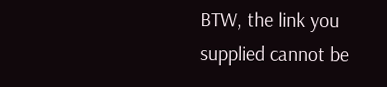BTW, the link you supplied cannot be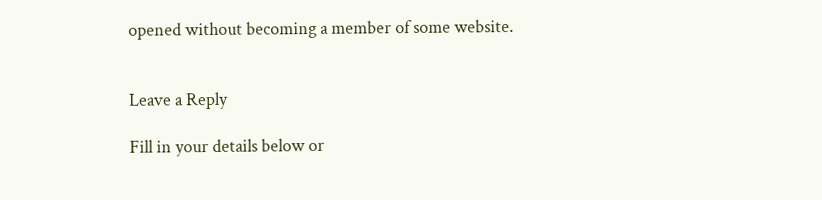opened without becoming a member of some website.


Leave a Reply

Fill in your details below or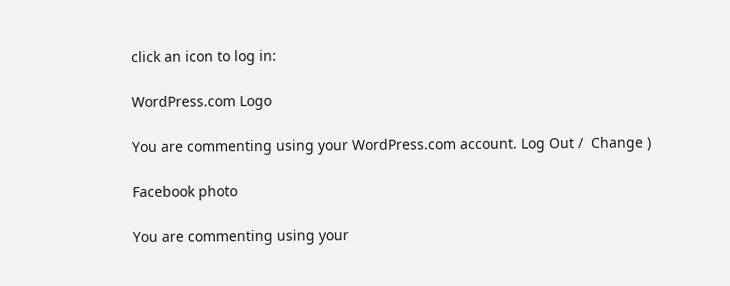click an icon to log in:

WordPress.com Logo

You are commenting using your WordPress.com account. Log Out /  Change )

Facebook photo

You are commenting using your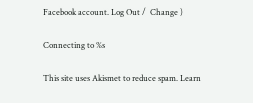Facebook account. Log Out /  Change )

Connecting to %s

This site uses Akismet to reduce spam. Learn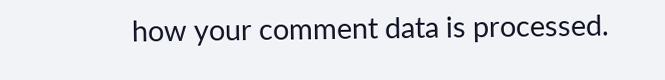how your comment data is processed.